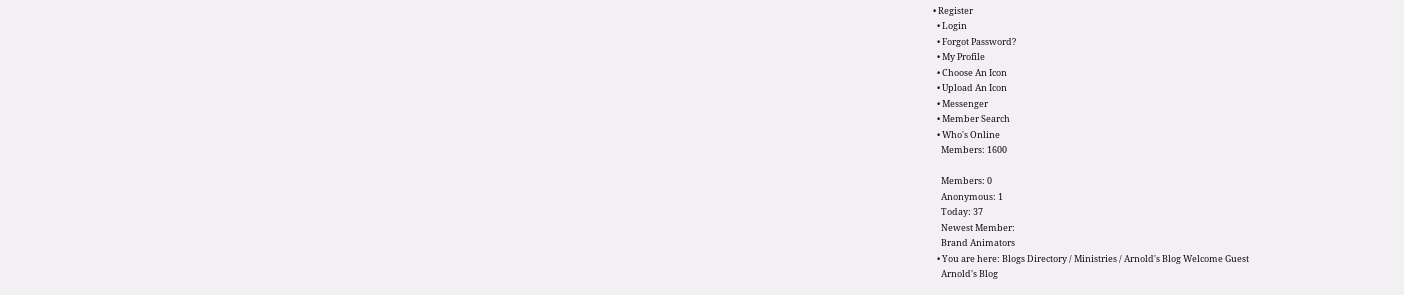• Register
  • Login
  • Forgot Password?
  • My Profile
  • Choose An Icon
  • Upload An Icon
  • Messenger
  • Member Search
  • Who's Online
    Members: 1600

    Members: 0
    Anonymous: 1
    Today: 37
    Newest Member:
    Brand Animators
  • You are here: Blogs Directory / Ministries / Arnold's Blog Welcome Guest
    Arnold's Blog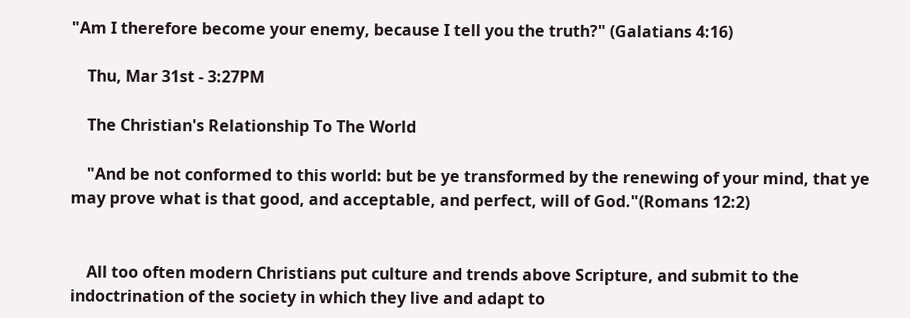"Am I therefore become your enemy, because I tell you the truth?" (Galatians 4:16)

    Thu, Mar 31st - 3:27PM

    The Christian's Relationship To The World

    "And be not conformed to this world: but be ye transformed by the renewing of your mind, that ye may prove what is that good, and acceptable, and perfect, will of God."(Romans 12:2)


    All too often modern Christians put culture and trends above Scripture, and submit to the indoctrination of the society in which they live and adapt to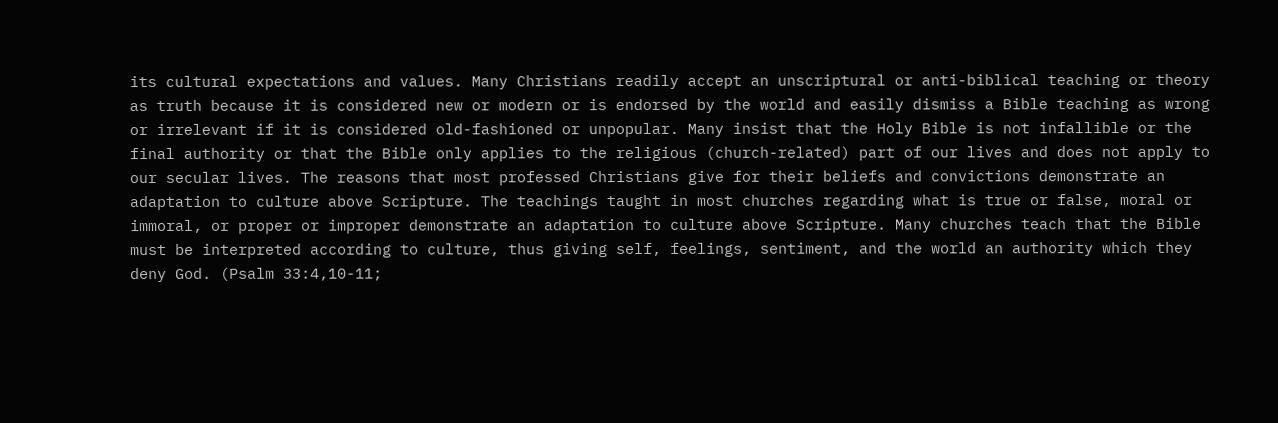its cultural expectations and values. Many Christians readily accept an unscriptural or anti-biblical teaching or theory as truth because it is considered new or modern or is endorsed by the world and easily dismiss a Bible teaching as wrong or irrelevant if it is considered old-fashioned or unpopular. Many insist that the Holy Bible is not infallible or the final authority or that the Bible only applies to the religious (church-related) part of our lives and does not apply to our secular lives. The reasons that most professed Christians give for their beliefs and convictions demonstrate an adaptation to culture above Scripture. The teachings taught in most churches regarding what is true or false, moral or immoral, or proper or improper demonstrate an adaptation to culture above Scripture. Many churches teach that the Bible must be interpreted according to culture, thus giving self, feelings, sentiment, and the world an authority which they deny God. (Psalm 33:4,10-11;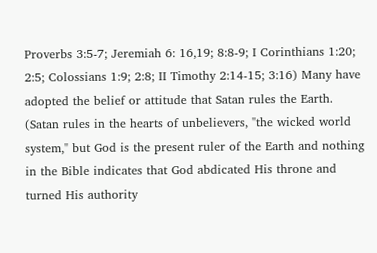Proverbs 3:5-7; Jeremiah 6: 16,19; 8:8-9; I Corinthians 1:20; 2:5; Colossians 1:9; 2:8; II Timothy 2:14-15; 3:16) Many have adopted the belief or attitude that Satan rules the Earth. (Satan rules in the hearts of unbelievers, "the wicked world system," but God is the present ruler of the Earth and nothing in the Bible indicates that God abdicated His throne and turned His authority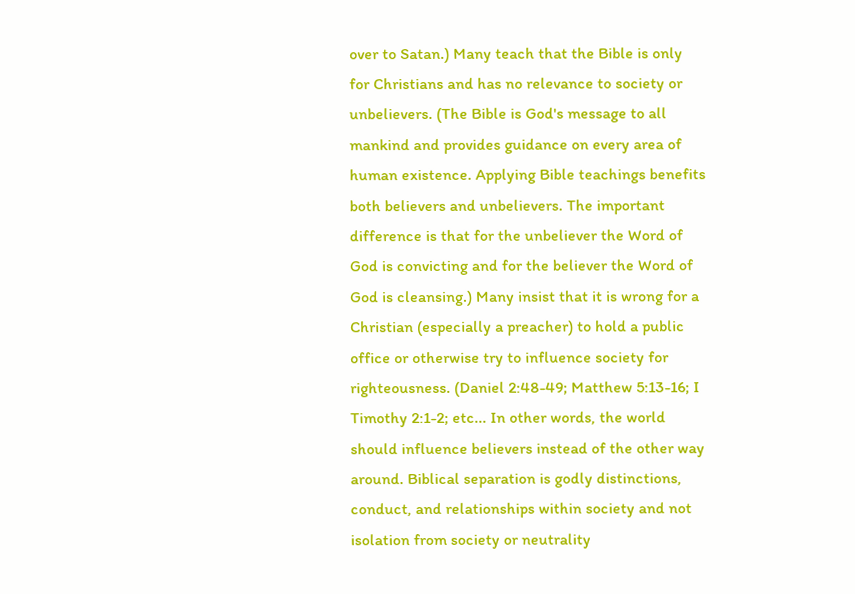over to Satan.) Many teach that the Bible is only for Christians and has no relevance to society or unbelievers. (The Bible is God's message to all mankind and provides guidance on every area of human existence. Applying Bible teachings benefits both believers and unbelievers. The important difference is that for the unbeliever the Word of God is convicting and for the believer the Word of God is cleansing.) Many insist that it is wrong for a Christian (especially a preacher) to hold a public office or otherwise try to influence society for righteousness. (Daniel 2:48-49; Matthew 5:13-16; I Timothy 2:1-2; etc... In other words, the world should influence believers instead of the other way around. Biblical separation is godly distinctions, conduct, and relationships within society and not isolation from society or neutrality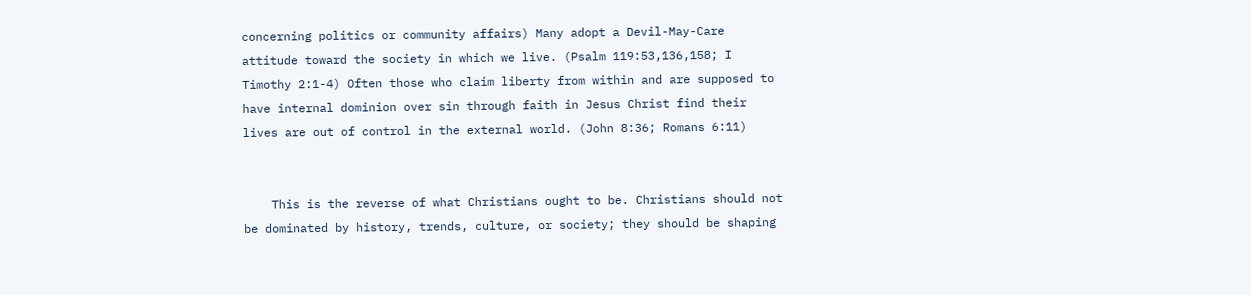concerning politics or community affairs) Many adopt a Devil-May-Care attitude toward the society in which we live. (Psalm 119:53,136,158; I Timothy 2:1-4) Often those who claim liberty from within and are supposed to have internal dominion over sin through faith in Jesus Christ find their lives are out of control in the external world. (John 8:36; Romans 6:11)


    This is the reverse of what Christians ought to be. Christians should not be dominated by history, trends, culture, or society; they should be shaping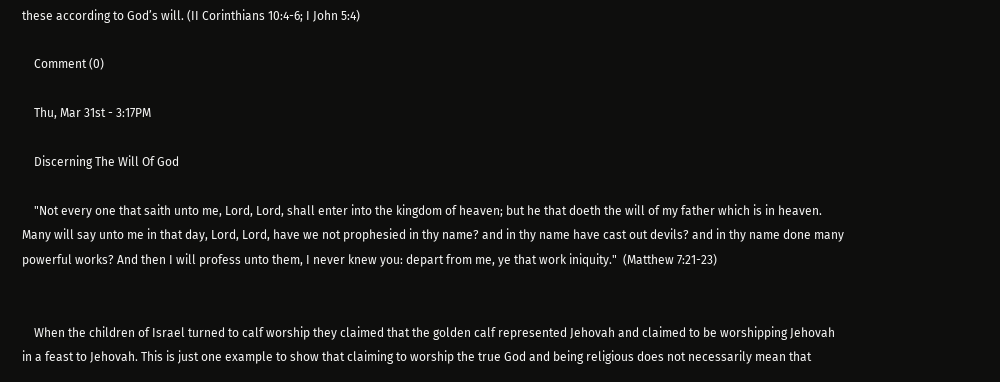these according to God’s will. (II Corinthians 10:4-6; I John 5:4)

    Comment (0)

    Thu, Mar 31st - 3:17PM

    Discerning The Will Of God

    "Not every one that saith unto me, Lord, Lord, shall enter into the kingdom of heaven; but he that doeth the will of my father which is in heaven. Many will say unto me in that day, Lord, Lord, have we not prophesied in thy name? and in thy name have cast out devils? and in thy name done many powerful works? And then I will profess unto them, I never knew you: depart from me, ye that work iniquity."  (Matthew 7:21-23)


    When the children of Israel turned to calf worship they claimed that the golden calf represented Jehovah and claimed to be worshipping Jehovah in a feast to Jehovah. This is just one example to show that claiming to worship the true God and being religious does not necessarily mean that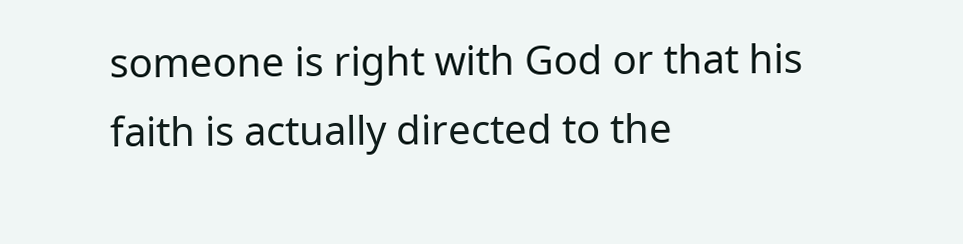someone is right with God or that his faith is actually directed to the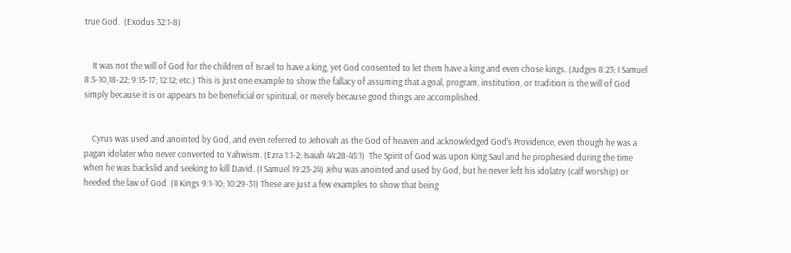true God.  (Exodus 32:1-8)


    It was not the will of God for the children of Israel to have a king, yet God consented to let them have a king and even chose kings. (Judges 8:23; I Samuel 8:5-10,18-22; 9:15-17; 12:12; etc.) This is just one example to show the fallacy of assuming that a goal, program, institution, or tradition is the will of God simply because it is or appears to be beneficial or spiritual, or merely because good things are accomplished.


    Cyrus was used and anointed by God, and even referred to Jehovah as the God of heaven and acknowledged God's Providence, even though he was a pagan idolater who never converted to Yahwism. (Ezra 1:1-2; Isaiah 44:28-45:1)  The Spirit of God was upon King Saul and he prophesied during the time when he was backslid and seeking to kill David. (I Samuel 19:23-24) Jehu was anointed and used by God, but he never left his idolatry (calf worship) or heeded the law of God. (II Kings 9:1-10; 10:29-31) These are just a few examples to show that being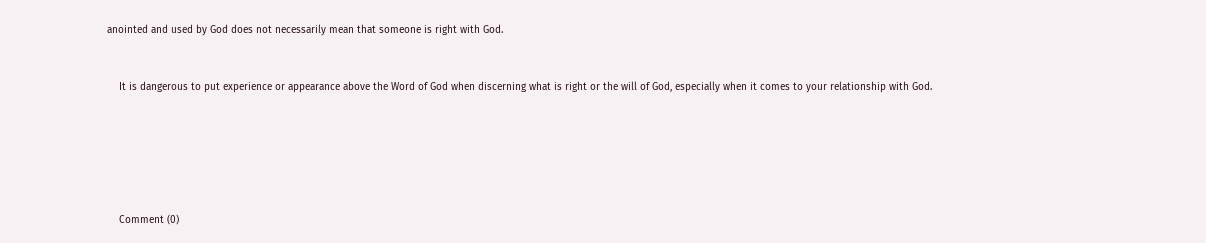anointed and used by God does not necessarily mean that someone is right with God.


    It is dangerous to put experience or appearance above the Word of God when discerning what is right or the will of God, especially when it comes to your relationship with God.






    Comment (0)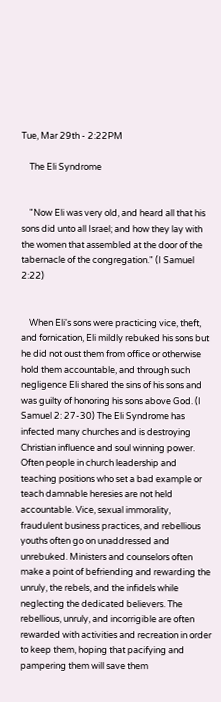Tue, Mar 29th - 2:22PM

    The Eli Syndrome


    "Now Eli was very old, and heard all that his sons did unto all Israel; and how they lay with the women that assembled at the door of the tabernacle of the congregation." (I Samuel 2:22)


    When Eli's sons were practicing vice, theft, and fornication, Eli mildly rebuked his sons but he did not oust them from office or otherwise hold them accountable, and through such negligence Eli shared the sins of his sons and was guilty of honoring his sons above God. (I Samuel 2: 27-30) The Eli Syndrome has infected many churches and is destroying Christian influence and soul winning power. Often people in church leadership and teaching positions who set a bad example or teach damnable heresies are not held accountable. Vice, sexual immorality, fraudulent business practices, and rebellious youths often go on unaddressed and unrebuked. Ministers and counselors often make a point of befriending and rewarding the unruly, the rebels, and the infidels while neglecting the dedicated believers. The rebellious, unruly, and incorrigible are often rewarded with activities and recreation in order to keep them, hoping that pacifying and pampering them will save them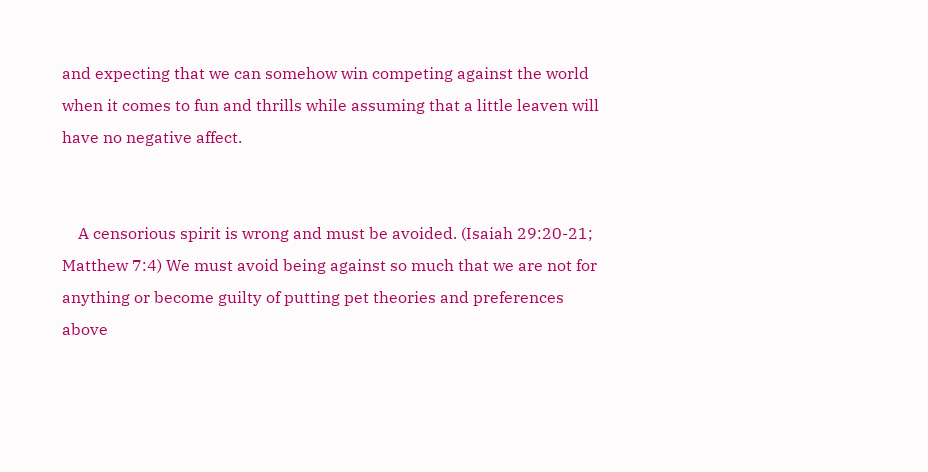and expecting that we can somehow win competing against the world when it comes to fun and thrills while assuming that a little leaven will have no negative affect.


    A censorious spirit is wrong and must be avoided. (Isaiah 29:20-21; Matthew 7:4) We must avoid being against so much that we are not for anything or become guilty of putting pet theories and preferences above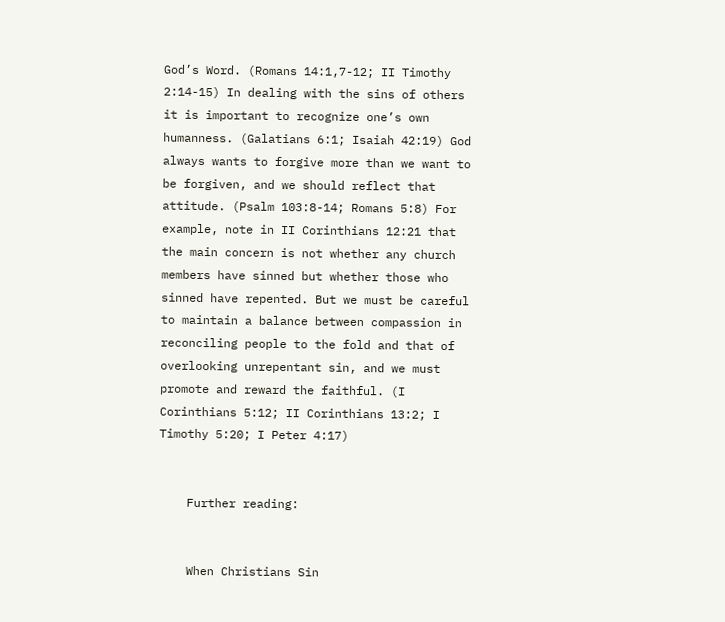God’s Word. (Romans 14:1,7-12; II Timothy 2:14-15) In dealing with the sins of others it is important to recognize one’s own humanness. (Galatians 6:1; Isaiah 42:19) God always wants to forgive more than we want to be forgiven, and we should reflect that attitude. (Psalm 103:8-14; Romans 5:8) For example, note in II Corinthians 12:21 that the main concern is not whether any church members have sinned but whether those who sinned have repented. But we must be careful to maintain a balance between compassion in reconciling people to the fold and that of overlooking unrepentant sin, and we must promote and reward the faithful. (I Corinthians 5:12; II Corinthians 13:2; I Timothy 5:20; I Peter 4:17)


    Further reading:


    When Christians Sin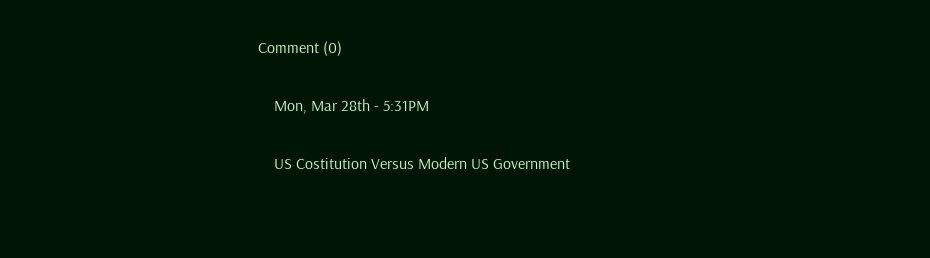Comment (0)

    Mon, Mar 28th - 5:31PM

    US Costitution Versus Modern US Government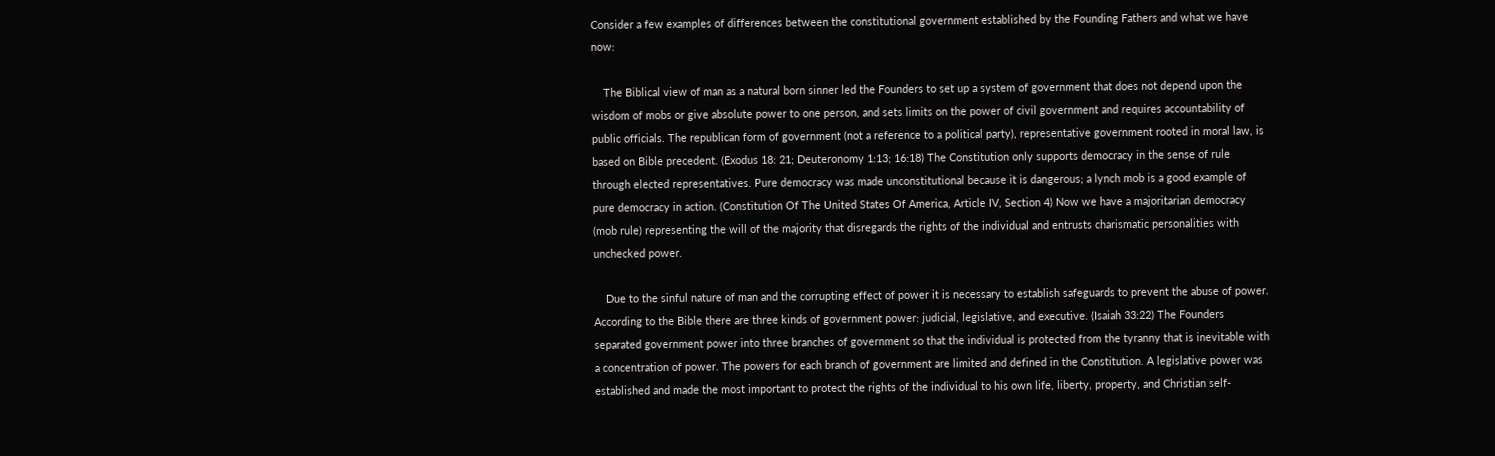Consider a few examples of differences between the constitutional government established by the Founding Fathers and what we have now:

    The Biblical view of man as a natural born sinner led the Founders to set up a system of government that does not depend upon the wisdom of mobs or give absolute power to one person, and sets limits on the power of civil government and requires accountability of public officials. The republican form of government (not a reference to a political party), representative government rooted in moral law, is based on Bible precedent. (Exodus 18: 21; Deuteronomy 1:13; 16:18) The Constitution only supports democracy in the sense of rule through elected representatives. Pure democracy was made unconstitutional because it is dangerous; a lynch mob is a good example of pure democracy in action. (Constitution Of The United States Of America, Article IV, Section 4) Now we have a majoritarian democracy (mob rule) representing the will of the majority that disregards the rights of the individual and entrusts charismatic personalities with unchecked power.

    Due to the sinful nature of man and the corrupting effect of power it is necessary to establish safeguards to prevent the abuse of power. According to the Bible there are three kinds of government power: judicial, legislative, and executive. (Isaiah 33:22) The Founders separated government power into three branches of government so that the individual is protected from the tyranny that is inevitable with a concentration of power. The powers for each branch of government are limited and defined in the Constitution. A legislative power was established and made the most important to protect the rights of the individual to his own life, liberty, property, and Christian self-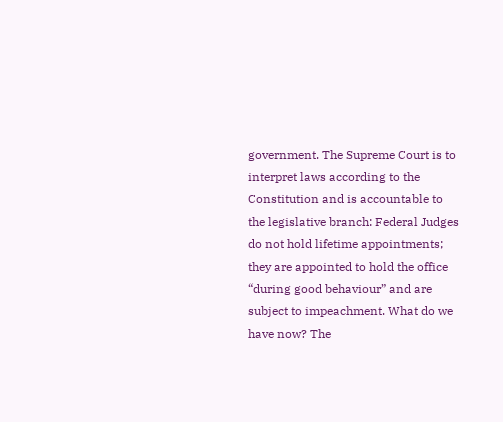government. The Supreme Court is to interpret laws according to the Constitution and is accountable to the legislative branch: Federal Judges do not hold lifetime appointments; they are appointed to hold the office “during good behaviour” and are subject to impeachment. What do we have now? The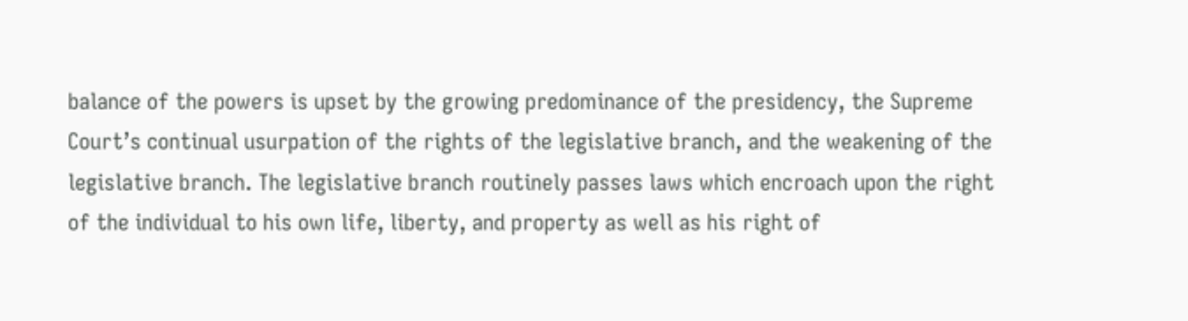balance of the powers is upset by the growing predominance of the presidency, the Supreme Court’s continual usurpation of the rights of the legislative branch, and the weakening of the legislative branch. The legislative branch routinely passes laws which encroach upon the right of the individual to his own life, liberty, and property as well as his right of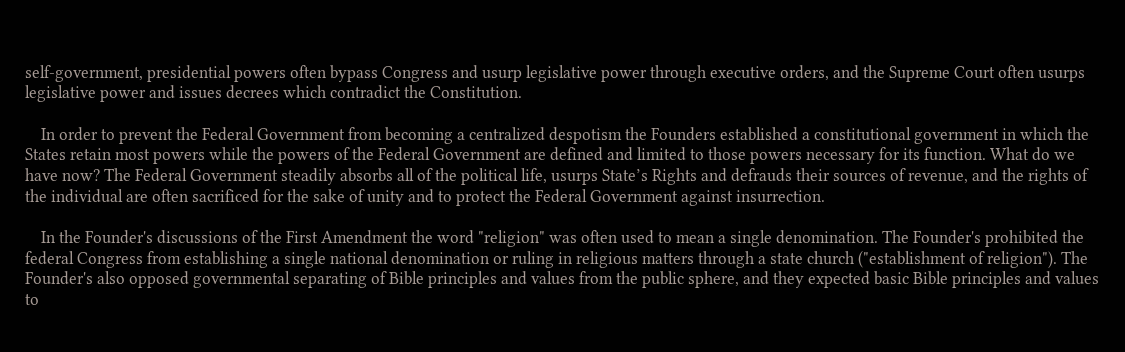self-government, presidential powers often bypass Congress and usurp legislative power through executive orders, and the Supreme Court often usurps legislative power and issues decrees which contradict the Constitution.

    In order to prevent the Federal Government from becoming a centralized despotism the Founders established a constitutional government in which the States retain most powers while the powers of the Federal Government are defined and limited to those powers necessary for its function. What do we have now? The Federal Government steadily absorbs all of the political life, usurps State’s Rights and defrauds their sources of revenue, and the rights of the individual are often sacrificed for the sake of unity and to protect the Federal Government against insurrection.

    In the Founder's discussions of the First Amendment the word "religion" was often used to mean a single denomination. The Founder's prohibited the federal Congress from establishing a single national denomination or ruling in religious matters through a state church ("establishment of religion"). The Founder's also opposed governmental separating of Bible principles and values from the public sphere, and they expected basic Bible principles and values to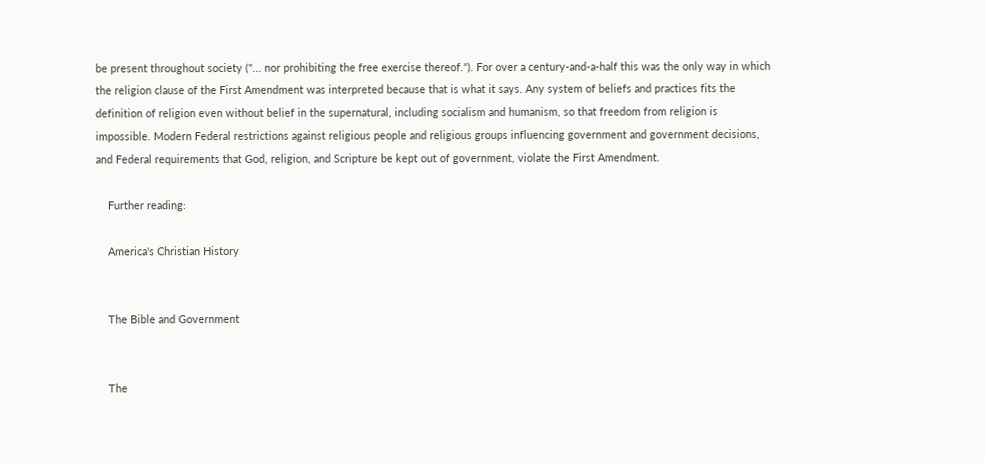be present throughout society ("... nor prohibiting the free exercise thereof."). For over a century-and-a-half this was the only way in which the religion clause of the First Amendment was interpreted because that is what it says. Any system of beliefs and practices fits the definition of religion even without belief in the supernatural, including socialism and humanism, so that freedom from religion is impossible. Modern Federal restrictions against religious people and religious groups influencing government and government decisions, and Federal requirements that God, religion, and Scripture be kept out of government, violate the First Amendment.

    Further reading:

    America's Christian History


    The Bible and Government


    The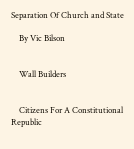Separation Of Church and State

    By Vic Bilson


    Wall Builders


    Citizens For A Constitutional Republic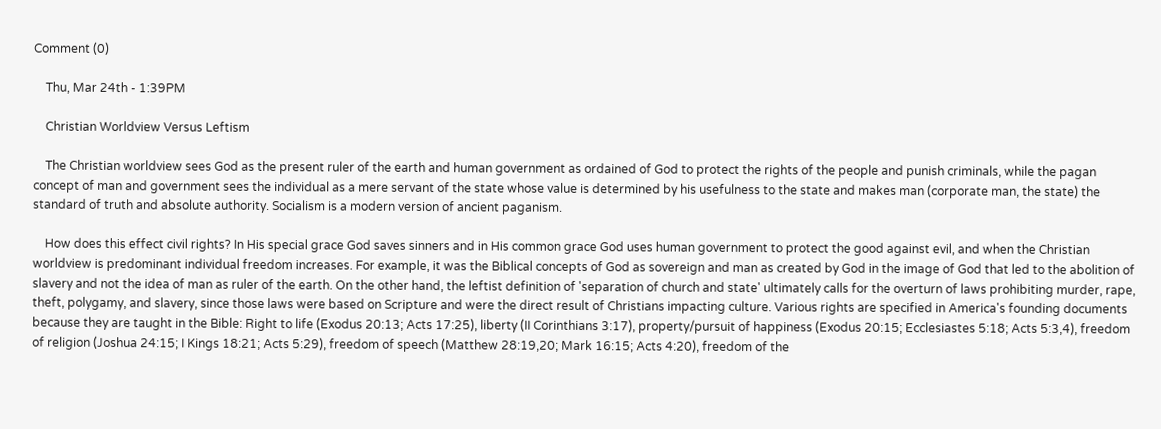Comment (0)

    Thu, Mar 24th - 1:39PM

    Christian Worldview Versus Leftism

    The Christian worldview sees God as the present ruler of the earth and human government as ordained of God to protect the rights of the people and punish criminals, while the pagan concept of man and government sees the individual as a mere servant of the state whose value is determined by his usefulness to the state and makes man (corporate man, the state) the standard of truth and absolute authority. Socialism is a modern version of ancient paganism.

    How does this effect civil rights? In His special grace God saves sinners and in His common grace God uses human government to protect the good against evil, and when the Christian worldview is predominant individual freedom increases. For example, it was the Biblical concepts of God as sovereign and man as created by God in the image of God that led to the abolition of slavery and not the idea of man as ruler of the earth. On the other hand, the leftist definition of 'separation of church and state' ultimately calls for the overturn of laws prohibiting murder, rape, theft, polygamy, and slavery, since those laws were based on Scripture and were the direct result of Christians impacting culture. Various rights are specified in America's founding documents because they are taught in the Bible: Right to life (Exodus 20:13; Acts 17:25), liberty (II Corinthians 3:17), property/pursuit of happiness (Exodus 20:15; Ecclesiastes 5:18; Acts 5:3,4), freedom of religion (Joshua 24:15; I Kings 18:21; Acts 5:29), freedom of speech (Matthew 28:19,20; Mark 16:15; Acts 4:20), freedom of the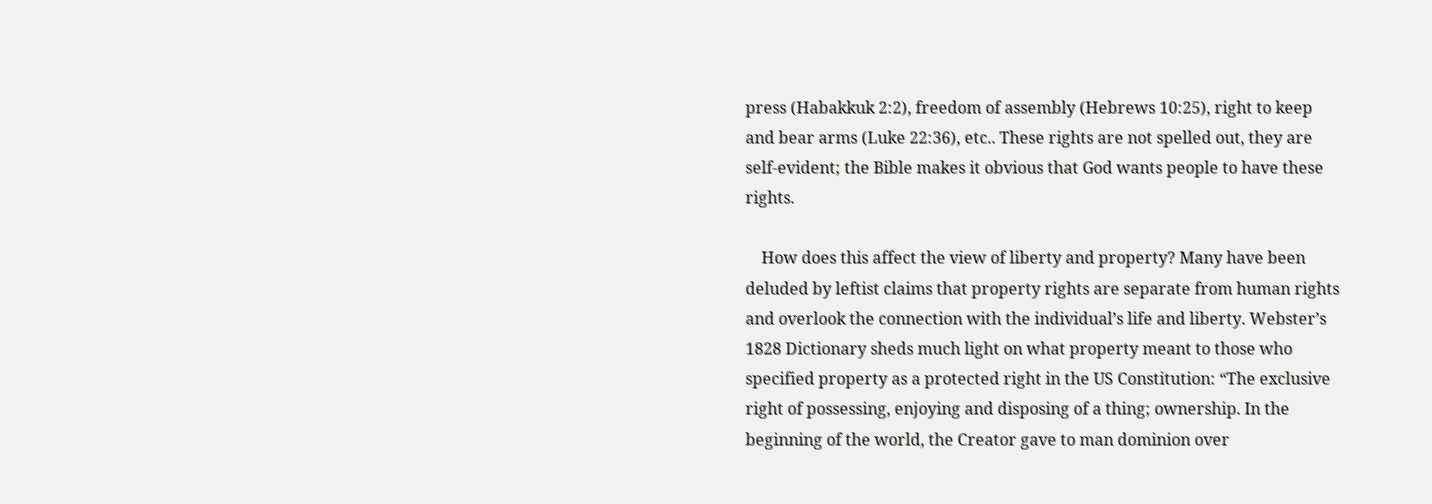press (Habakkuk 2:2), freedom of assembly (Hebrews 10:25), right to keep and bear arms (Luke 22:36), etc.. These rights are not spelled out, they are self-evident; the Bible makes it obvious that God wants people to have these rights.

    How does this affect the view of liberty and property? Many have been deluded by leftist claims that property rights are separate from human rights and overlook the connection with the individual’s life and liberty. Webster’s 1828 Dictionary sheds much light on what property meant to those who specified property as a protected right in the US Constitution: “The exclusive right of possessing, enjoying and disposing of a thing; ownership. In the beginning of the world, the Creator gave to man dominion over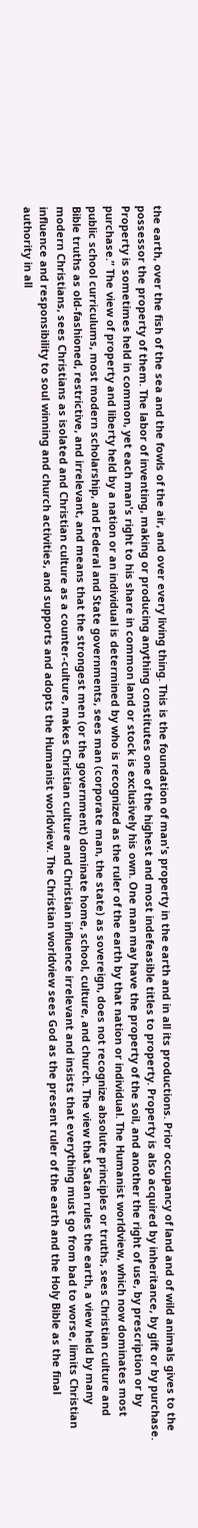the earth, over the fish of the sea and the fowls of the air, and over every living thing. This is the foundation of man's property in the earth and in all its productions. Prior occupancy of land and of wild animals gives to the possessor the property of them. The labor of inventing, making or producing anything constitutes one of the highest and most indefeasible titles to property. Property is also acquired by inheritance, by gift or by purchase. Property is sometimes held in common, yet each man's right to his share in common land or stock is exclusively his own. One man may have the property of the soil, and another the right of use, by prescription or by purchase.” The view of property and liberty held by a nation or an individual is determined by who is recognized as the ruler of the earth by that nation or individual. The Humanist worldview, which now dominates most public school curriculums, most modern scholarship, and Federal and State governments, sees man (corporate man, the state) as sovereign, does not recognize absolute principles or truths, sees Christian culture and Bible truths as old-fashioned, restrictive, and irrelevant, and means that the strongest men (or the government) dominate home, school, culture, and church. The view that Satan rules the earth, a view held by many modern Christians, sees Christians as isolated and Christian culture as a counter-culture, makes Christian culture and Christian influence irrelevant and insists that everything must go from bad to worse, limits Christian influence and responsibility to soul winning and church activities, and supports and adopts the Humanist worldview. The Christian worldview sees God as the present ruler of the earth and the Holy Bible as the final authority in all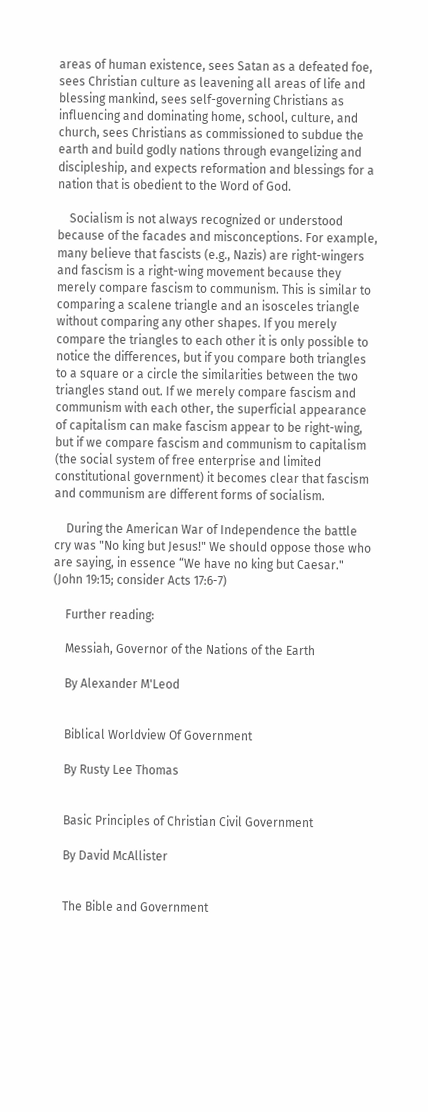areas of human existence, sees Satan as a defeated foe, sees Christian culture as leavening all areas of life and blessing mankind, sees self-governing Christians as influencing and dominating home, school, culture, and church, sees Christians as commissioned to subdue the earth and build godly nations through evangelizing and discipleship, and expects reformation and blessings for a nation that is obedient to the Word of God.

    Socialism is not always recognized or understood because of the facades and misconceptions. For example, many believe that fascists (e.g., Nazis) are right-wingers and fascism is a right-wing movement because they merely compare fascism to communism. This is similar to comparing a scalene triangle and an isosceles triangle without comparing any other shapes. If you merely compare the triangles to each other it is only possible to notice the differences, but if you compare both triangles to a square or a circle the similarities between the two triangles stand out. If we merely compare fascism and communism with each other, the superficial appearance of capitalism can make fascism appear to be right-wing, but if we compare fascism and communism to capitalism (the social system of free enterprise and limited constitutional government) it becomes clear that fascism and communism are different forms of socialism.

    During the American War of Independence the battle cry was "No king but Jesus!" We should oppose those who are saying, in essence “We have no king but Caesar." (John 19:15; consider Acts 17:6-7)

    Further reading:

    Messiah, Governor of the Nations of the Earth

    By Alexander M'Leod


    Biblical Worldview Of Government

    By Rusty Lee Thomas


    Basic Principles of Christian Civil Government

    By David McAllister


    The Bible and Government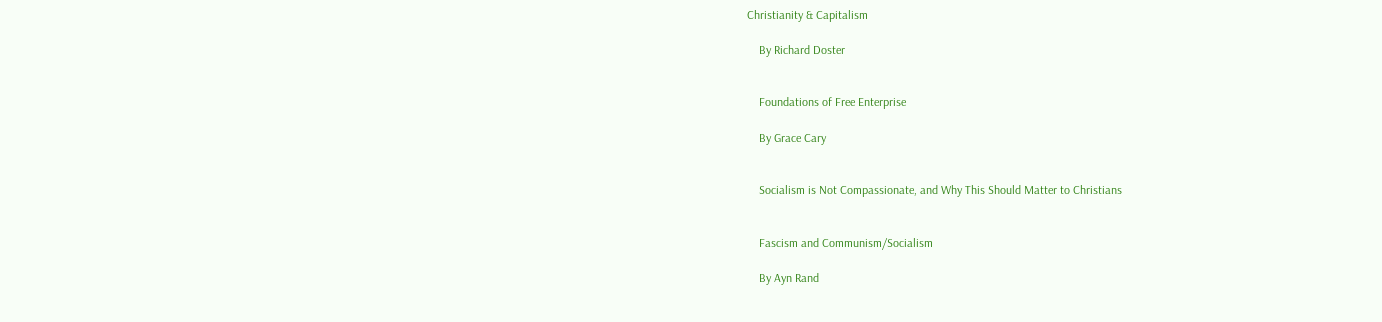Christianity & Capitalism

    By Richard Doster


    Foundations of Free Enterprise

    By Grace Cary


    Socialism is Not Compassionate, and Why This Should Matter to Christians


    Fascism and Communism/Socialism

    By Ayn Rand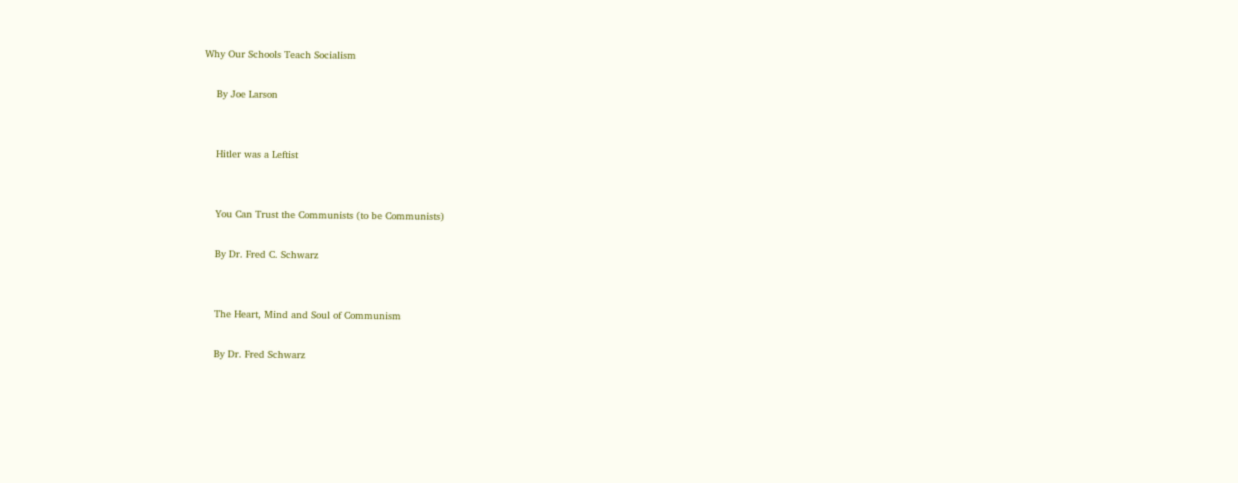Why Our Schools Teach Socialism

    By Joe Larson


    Hitler was a Leftist


    You Can Trust the Communists (to be Communists)

    By Dr. Fred C. Schwarz


    The Heart, Mind and Soul of Communism

    By Dr. Fred Schwarz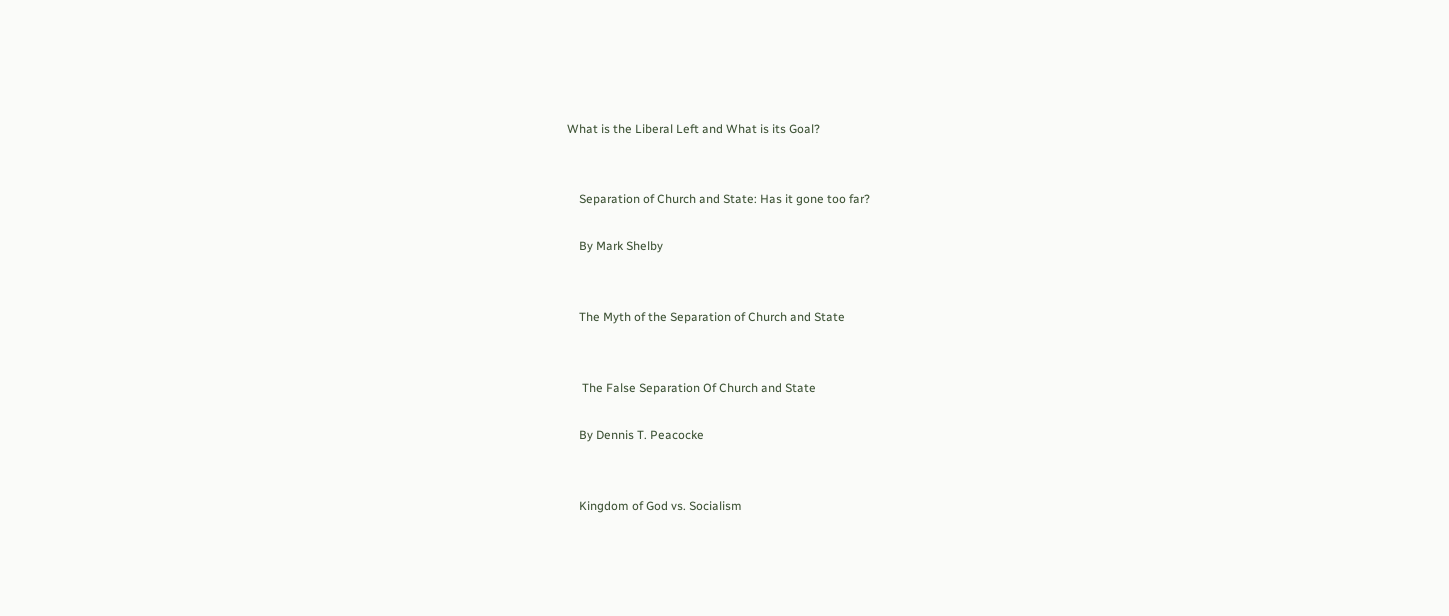What is the Liberal Left and What is its Goal?


    Separation of Church and State: Has it gone too far?

    By Mark Shelby


    The Myth of the Separation of Church and State


     The False Separation Of Church and State

    By Dennis T. Peacocke


    Kingdom of God vs. Socialism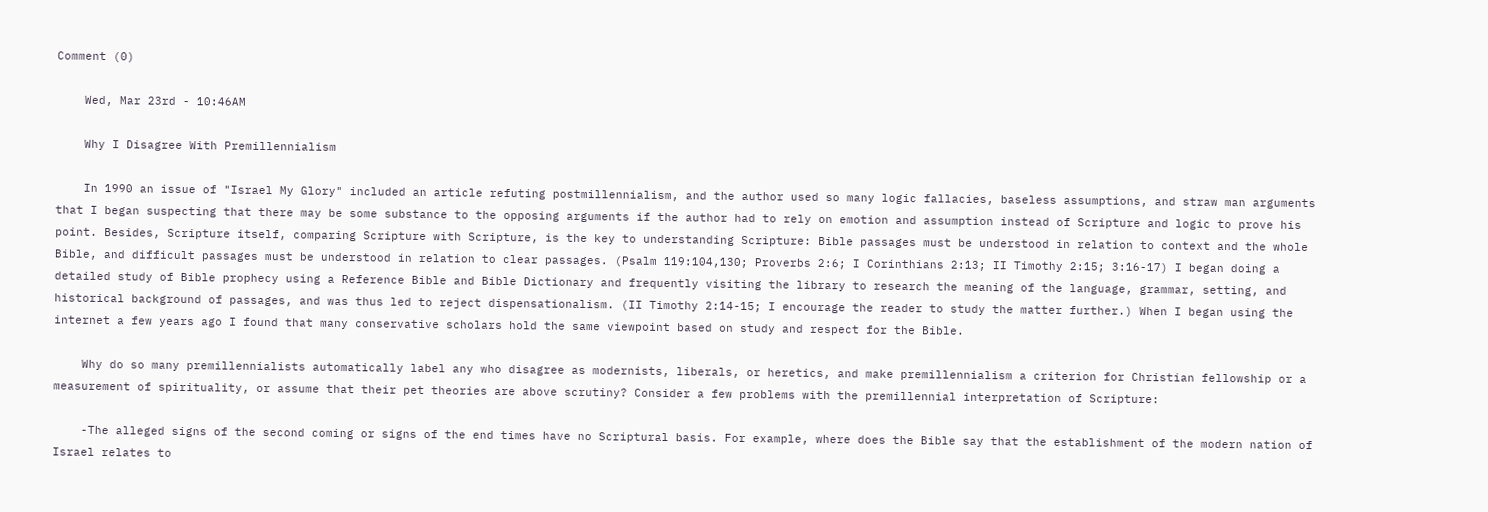Comment (0)

    Wed, Mar 23rd - 10:46AM

    Why I Disagree With Premillennialism

    In 1990 an issue of "Israel My Glory" included an article refuting postmillennialism, and the author used so many logic fallacies, baseless assumptions, and straw man arguments that I began suspecting that there may be some substance to the opposing arguments if the author had to rely on emotion and assumption instead of Scripture and logic to prove his point. Besides, Scripture itself, comparing Scripture with Scripture, is the key to understanding Scripture: Bible passages must be understood in relation to context and the whole Bible, and difficult passages must be understood in relation to clear passages. (Psalm 119:104,130; Proverbs 2:6; I Corinthians 2:13; II Timothy 2:15; 3:16-17) I began doing a detailed study of Bible prophecy using a Reference Bible and Bible Dictionary and frequently visiting the library to research the meaning of the language, grammar, setting, and historical background of passages, and was thus led to reject dispensationalism. (II Timothy 2:14-15; I encourage the reader to study the matter further.) When I began using the internet a few years ago I found that many conservative scholars hold the same viewpoint based on study and respect for the Bible.

    Why do so many premillennialists automatically label any who disagree as modernists, liberals, or heretics, and make premillennialism a criterion for Christian fellowship or a measurement of spirituality, or assume that their pet theories are above scrutiny? Consider a few problems with the premillennial interpretation of Scripture:

    -The alleged signs of the second coming or signs of the end times have no Scriptural basis. For example, where does the Bible say that the establishment of the modern nation of Israel relates to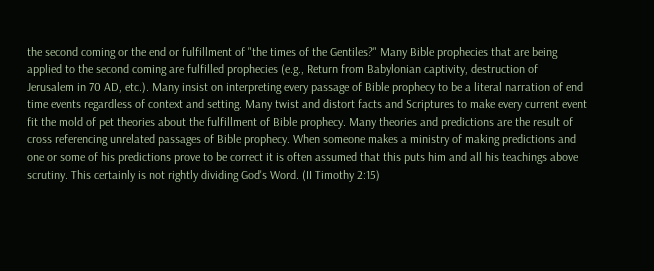the second coming or the end or fulfillment of "the times of the Gentiles?" Many Bible prophecies that are being applied to the second coming are fulfilled prophecies (e.g., Return from Babylonian captivity, destruction of Jerusalem in 70 AD, etc.). Many insist on interpreting every passage of Bible prophecy to be a literal narration of end time events regardless of context and setting. Many twist and distort facts and Scriptures to make every current event fit the mold of pet theories about the fulfillment of Bible prophecy. Many theories and predictions are the result of cross referencing unrelated passages of Bible prophecy. When someone makes a ministry of making predictions and one or some of his predictions prove to be correct it is often assumed that this puts him and all his teachings above scrutiny. This certainly is not rightly dividing God's Word. (II Timothy 2:15)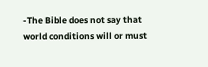-The Bible does not say that world conditions will or must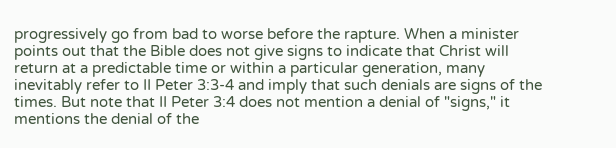progressively go from bad to worse before the rapture. When a minister points out that the Bible does not give signs to indicate that Christ will return at a predictable time or within a particular generation, many inevitably refer to II Peter 3:3-4 and imply that such denials are signs of the times. But note that II Peter 3:4 does not mention a denial of "signs," it mentions the denial of the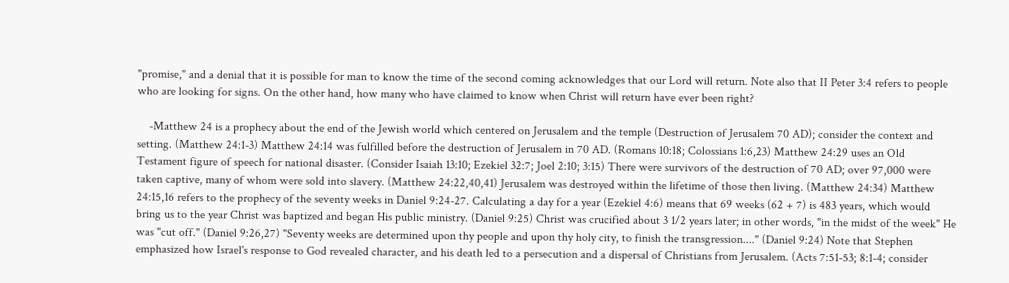"promise," and a denial that it is possible for man to know the time of the second coming acknowledges that our Lord will return. Note also that II Peter 3:4 refers to people who are looking for signs. On the other hand, how many who have claimed to know when Christ will return have ever been right?

    -Matthew 24 is a prophecy about the end of the Jewish world which centered on Jerusalem and the temple (Destruction of Jerusalem 70 AD); consider the context and setting. (Matthew 24:1-3) Matthew 24:14 was fulfilled before the destruction of Jerusalem in 70 AD. (Romans 10:18; Colossians 1:6,23) Matthew 24:29 uses an Old Testament figure of speech for national disaster. (Consider Isaiah 13:10; Ezekiel 32:7; Joel 2:10; 3:15) There were survivors of the destruction of 70 AD; over 97,000 were taken captive, many of whom were sold into slavery. (Matthew 24:22,40,41) Jerusalem was destroyed within the lifetime of those then living. (Matthew 24:34) Matthew 24:15,16 refers to the prophecy of the seventy weeks in Daniel 9:24-27. Calculating a day for a year (Ezekiel 4:6) means that 69 weeks (62 + 7) is 483 years, which would bring us to the year Christ was baptized and began His public ministry. (Daniel 9:25) Christ was crucified about 3 1/2 years later; in other words, "in the midst of the week" He was "cut off." (Daniel 9:26,27) "Seventy weeks are determined upon thy people and upon thy holy city, to finish the transgression...." (Daniel 9:24) Note that Stephen emphasized how Israel's response to God revealed character, and his death led to a persecution and a dispersal of Christians from Jerusalem. (Acts 7:51-53; 8:1-4; consider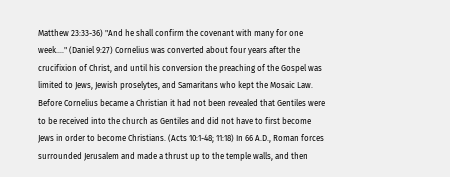Matthew 23:33-36) "And he shall confirm the covenant with many for one week...." (Daniel 9:27) Cornelius was converted about four years after the crucifixion of Christ, and until his conversion the preaching of the Gospel was limited to Jews, Jewish proselytes, and Samaritans who kept the Mosaic Law. Before Cornelius became a Christian it had not been revealed that Gentiles were to be received into the church as Gentiles and did not have to first become Jews in order to become Christians. (Acts 10:1-48; 11:18) In 66 A.D., Roman forces surrounded Jerusalem and made a thrust up to the temple walls, and then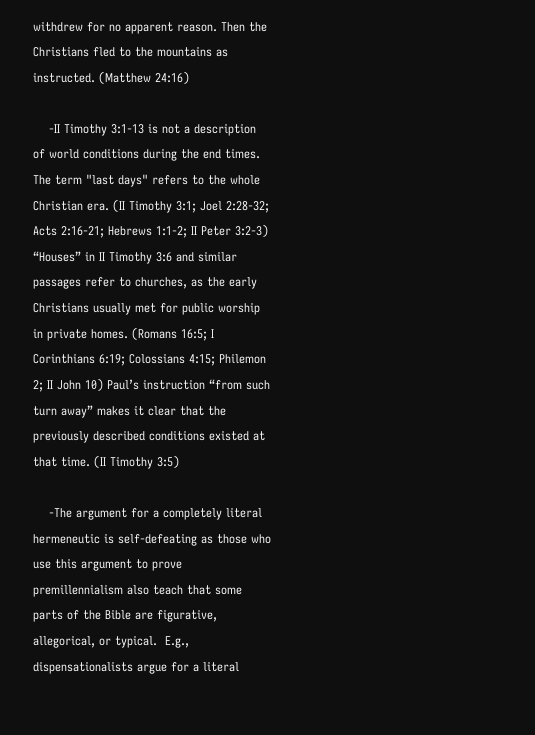withdrew for no apparent reason. Then the Christians fled to the mountains as instructed. (Matthew 24:16)

    -II Timothy 3:1-13 is not a description of world conditions during the end times. The term "last days" refers to the whole Christian era. (II Timothy 3:1; Joel 2:28-32; Acts 2:16-21; Hebrews 1:1-2; II Peter 3:2-3) “Houses” in II Timothy 3:6 and similar passages refer to churches, as the early Christians usually met for public worship in private homes. (Romans 16:5; I Corinthians 6:19; Colossians 4:15; Philemon 2; II John 10) Paul’s instruction “from such turn away” makes it clear that the previously described conditions existed at that time. (II Timothy 3:5)

    -The argument for a completely literal hermeneutic is self-defeating as those who use this argument to prove premillennialism also teach that some parts of the Bible are figurative, allegorical, or typical.  E.g., dispensationalists argue for a literal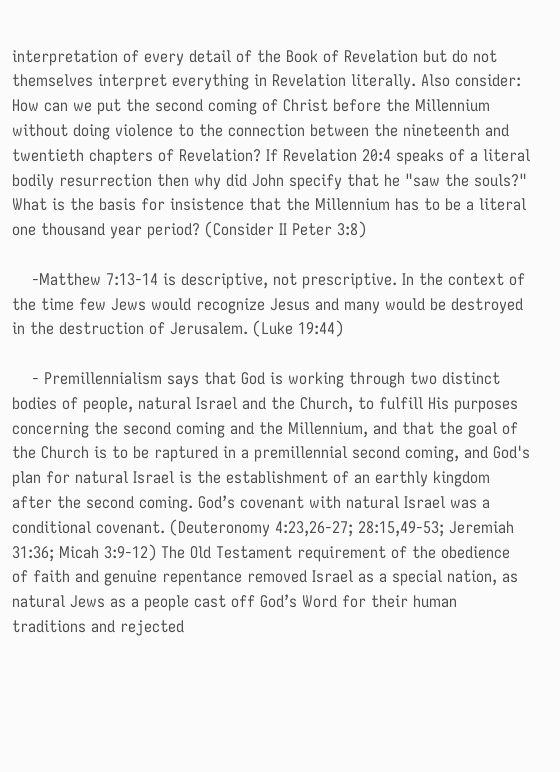interpretation of every detail of the Book of Revelation but do not themselves interpret everything in Revelation literally. Also consider: How can we put the second coming of Christ before the Millennium without doing violence to the connection between the nineteenth and twentieth chapters of Revelation? If Revelation 20:4 speaks of a literal bodily resurrection then why did John specify that he "saw the souls?" What is the basis for insistence that the Millennium has to be a literal one thousand year period? (Consider II Peter 3:8)

    -Matthew 7:13-14 is descriptive, not prescriptive. In the context of the time few Jews would recognize Jesus and many would be destroyed in the destruction of Jerusalem. (Luke 19:44)

    - Premillennialism says that God is working through two distinct bodies of people, natural Israel and the Church, to fulfill His purposes concerning the second coming and the Millennium, and that the goal of the Church is to be raptured in a premillennial second coming, and God's plan for natural Israel is the establishment of an earthly kingdom after the second coming. God’s covenant with natural Israel was a conditional covenant. (Deuteronomy 4:23,26-27; 28:15,49-53; Jeremiah 31:36; Micah 3:9-12) The Old Testament requirement of the obedience of faith and genuine repentance removed Israel as a special nation, as natural Jews as a people cast off God’s Word for their human traditions and rejected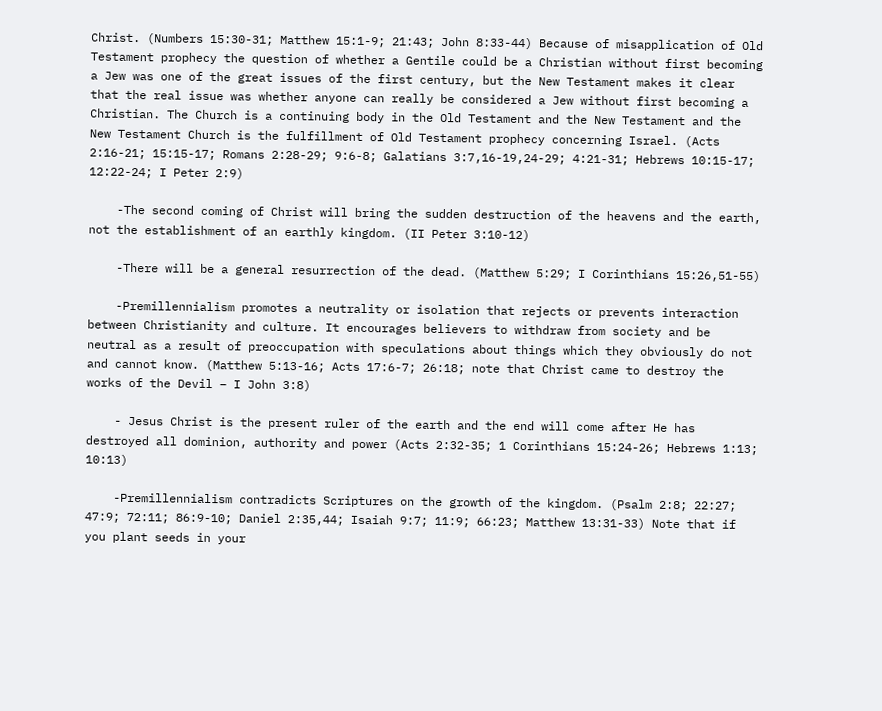Christ. (Numbers 15:30-31; Matthew 15:1-9; 21:43; John 8:33-44) Because of misapplication of Old Testament prophecy the question of whether a Gentile could be a Christian without first becoming a Jew was one of the great issues of the first century, but the New Testament makes it clear that the real issue was whether anyone can really be considered a Jew without first becoming a Christian. The Church is a continuing body in the Old Testament and the New Testament and the New Testament Church is the fulfillment of Old Testament prophecy concerning Israel. (Acts 2:16-21; 15:15-17; Romans 2:28-29; 9:6-8; Galatians 3:7,16-19,24-29; 4:21-31; Hebrews 10:15-17; 12:22-24; I Peter 2:9)

    -The second coming of Christ will bring the sudden destruction of the heavens and the earth, not the establishment of an earthly kingdom. (II Peter 3:10-12)

    -There will be a general resurrection of the dead. (Matthew 5:29; I Corinthians 15:26,51-55)

    -Premillennialism promotes a neutrality or isolation that rejects or prevents interaction between Christianity and culture. It encourages believers to withdraw from society and be neutral as a result of preoccupation with speculations about things which they obviously do not and cannot know. (Matthew 5:13-16; Acts 17:6-7; 26:18; note that Christ came to destroy the works of the Devil – I John 3:8)

    - Jesus Christ is the present ruler of the earth and the end will come after He has destroyed all dominion, authority and power (Acts 2:32-35; 1 Corinthians 15:24-26; Hebrews 1:13; 10:13)

    -Premillennialism contradicts Scriptures on the growth of the kingdom. (Psalm 2:8; 22:27; 47:9; 72:11; 86:9-10; Daniel 2:35,44; Isaiah 9:7; 11:9; 66:23; Matthew 13:31-33) Note that if you plant seeds in your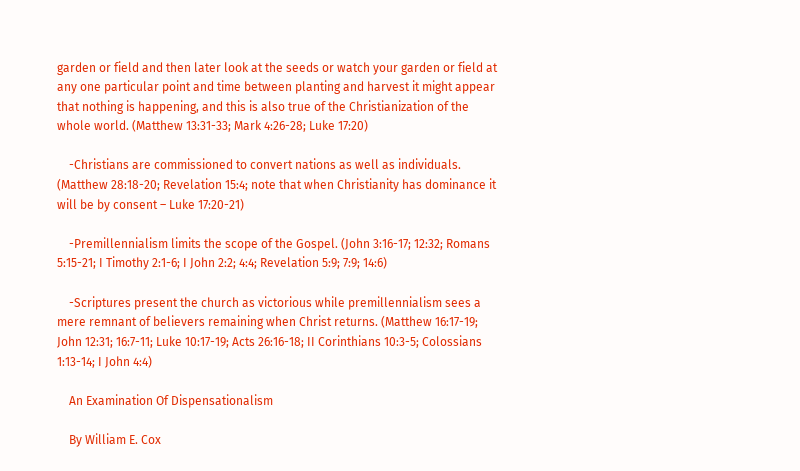garden or field and then later look at the seeds or watch your garden or field at any one particular point and time between planting and harvest it might appear that nothing is happening, and this is also true of the Christianization of the whole world. (Matthew 13:31-33; Mark 4:26-28; Luke 17:20)

    -Christians are commissioned to convert nations as well as individuals. (Matthew 28:18-20; Revelation 15:4; note that when Christianity has dominance it will be by consent – Luke 17:20-21)

    -Premillennialism limits the scope of the Gospel. (John 3:16-17; 12:32; Romans 5:15-21; I Timothy 2:1-6; I John 2:2; 4:4; Revelation 5:9; 7:9; 14:6)

    -Scriptures present the church as victorious while premillennialism sees a mere remnant of believers remaining when Christ returns. (Matthew 16:17-19; John 12:31; 16:7-11; Luke 10:17-19; Acts 26:16-18; II Corinthians 10:3-5; Colossians 1:13-14; I John 4:4)

    An Examination Of Dispensationalism

    By William E. Cox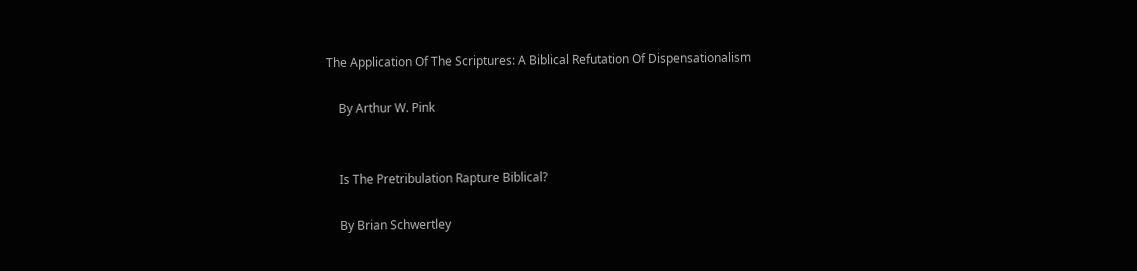The Application Of The Scriptures: A Biblical Refutation Of Dispensationalism

    By Arthur W. Pink


    Is The Pretribulation Rapture Biblical?

    By Brian Schwertley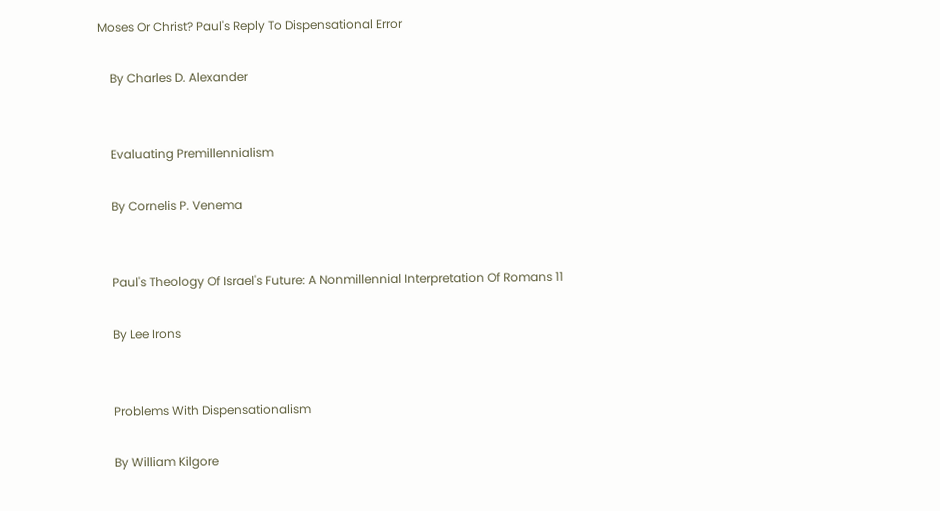Moses Or Christ? Paul's Reply To Dispensational Error

    By Charles D. Alexander


    Evaluating Premillennialism

    By Cornelis P. Venema


    Paul's Theology Of Israel's Future: A Nonmillennial Interpretation Of Romans 11

    By Lee Irons


    Problems With Dispensationalism

    By William Kilgore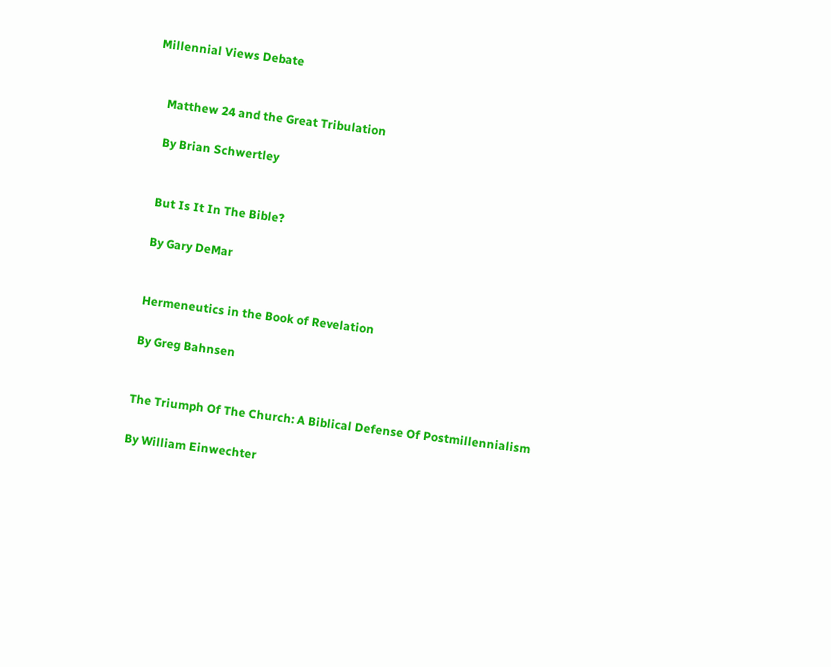Millennial Views Debate


    Matthew 24 and the Great Tribulation

    By Brian Schwertley


    But Is It In The Bible?

    By Gary DeMar


    Hermeneutics in the Book of Revelation

    By Greg Bahnsen


    The Triumph Of The Church: A Biblical Defense Of Postmillennialism

    By William Einwechter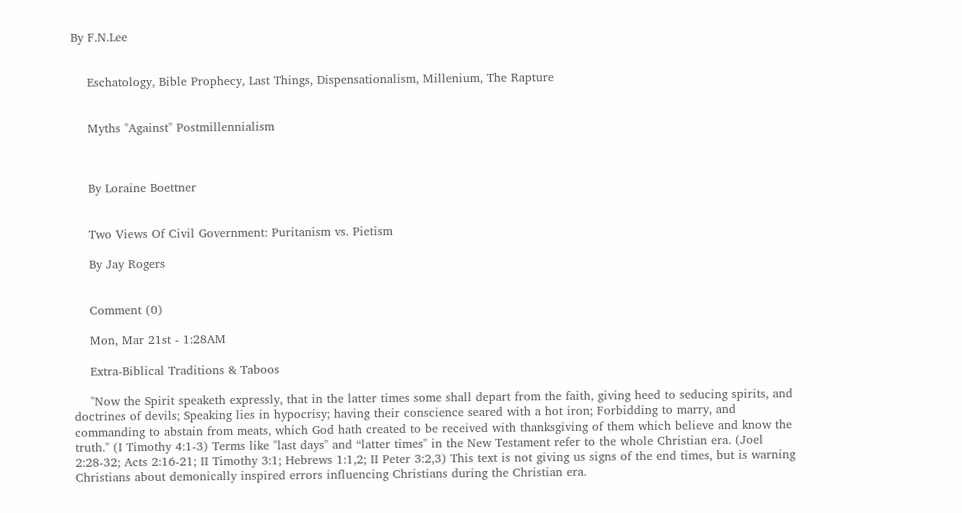By F.N.Lee


    Eschatology, Bible Prophecy, Last Things, Dispensationalism, Millenium, The Rapture


    Myths "Against" Postmillennialism



    By Loraine Boettner


    Two Views Of Civil Government: Puritanism vs. Pietism

    By Jay Rogers


    Comment (0)

    Mon, Mar 21st - 1:28AM

    Extra-Biblical Traditions & Taboos

    "Now the Spirit speaketh expressly, that in the latter times some shall depart from the faith, giving heed to seducing spirits, and doctrines of devils; Speaking lies in hypocrisy; having their conscience seared with a hot iron; Forbidding to marry, and commanding to abstain from meats, which God hath created to be received with thanksgiving of them which believe and know the truth." (I Timothy 4:1-3) Terms like "last days" and “latter times" in the New Testament refer to the whole Christian era. (Joel 2:28-32; Acts 2:16-21; II Timothy 3:1; Hebrews 1:1,2; II Peter 3:2,3) This text is not giving us signs of the end times, but is warning Christians about demonically inspired errors influencing Christians during the Christian era.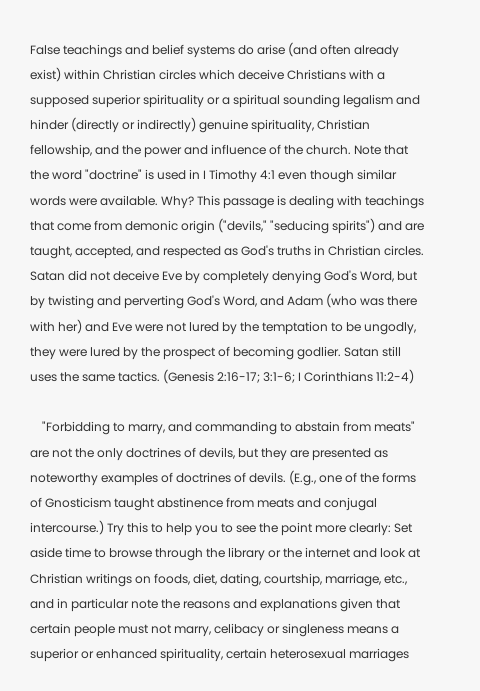False teachings and belief systems do arise (and often already exist) within Christian circles which deceive Christians with a supposed superior spirituality or a spiritual sounding legalism and hinder (directly or indirectly) genuine spirituality, Christian fellowship, and the power and influence of the church. Note that the word "doctrine" is used in I Timothy 4:1 even though similar words were available. Why? This passage is dealing with teachings that come from demonic origin ("devils," "seducing spirits") and are taught, accepted, and respected as God's truths in Christian circles. Satan did not deceive Eve by completely denying God's Word, but by twisting and perverting God's Word, and Adam (who was there with her) and Eve were not lured by the temptation to be ungodly, they were lured by the prospect of becoming godlier. Satan still uses the same tactics. (Genesis 2:16-17; 3:1-6; I Corinthians 11:2-4)

    "Forbidding to marry, and commanding to abstain from meats" are not the only doctrines of devils, but they are presented as noteworthy examples of doctrines of devils. (E.g., one of the forms of Gnosticism taught abstinence from meats and conjugal intercourse.) Try this to help you to see the point more clearly: Set aside time to browse through the library or the internet and look at Christian writings on foods, diet, dating, courtship, marriage, etc., and in particular note the reasons and explanations given that certain people must not marry, celibacy or singleness means a superior or enhanced spirituality, certain heterosexual marriages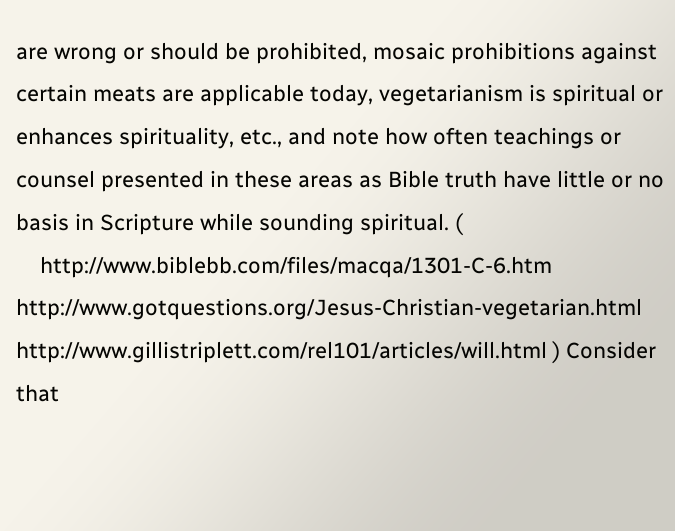are wrong or should be prohibited, mosaic prohibitions against certain meats are applicable today, vegetarianism is spiritual or enhances spirituality, etc., and note how often teachings or counsel presented in these areas as Bible truth have little or no basis in Scripture while sounding spiritual. (
    http://www.biblebb.com/files/macqa/1301-C-6.htm http://www.gotquestions.org/Jesus-Christian-vegetarian.html http://www.gillistriplett.com/rel101/articles/will.html ) Consider that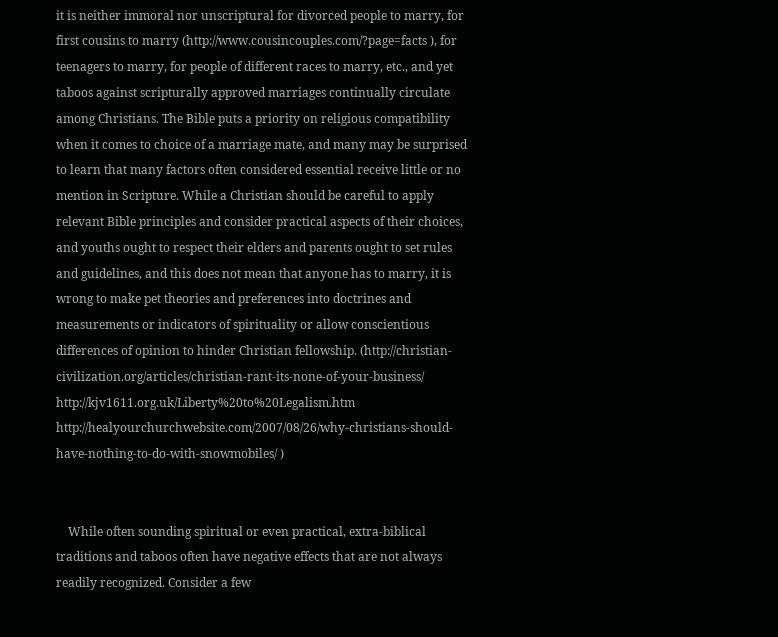it is neither immoral nor unscriptural for divorced people to marry, for first cousins to marry (http://www.cousincouples.com/?page=facts ), for teenagers to marry, for people of different races to marry, etc., and yet taboos against scripturally approved marriages continually circulate among Christians. The Bible puts a priority on religious compatibility when it comes to choice of a marriage mate, and many may be surprised to learn that many factors often considered essential receive little or no mention in Scripture. While a Christian should be careful to apply relevant Bible principles and consider practical aspects of their choices, and youths ought to respect their elders and parents ought to set rules and guidelines, and this does not mean that anyone has to marry, it is wrong to make pet theories and preferences into doctrines and measurements or indicators of spirituality or allow conscientious differences of opinion to hinder Christian fellowship. (http://christian-civilization.org/articles/christian-rant-its-none-of-your-business/ http://kjv1611.org.uk/Liberty%20to%20Legalism.htm http://healyourchurchwebsite.com/2007/08/26/why-christians-should-have-nothing-to-do-with-snowmobiles/ )


    While often sounding spiritual or even practical, extra-biblical traditions and taboos often have negative effects that are not always readily recognized. Consider a few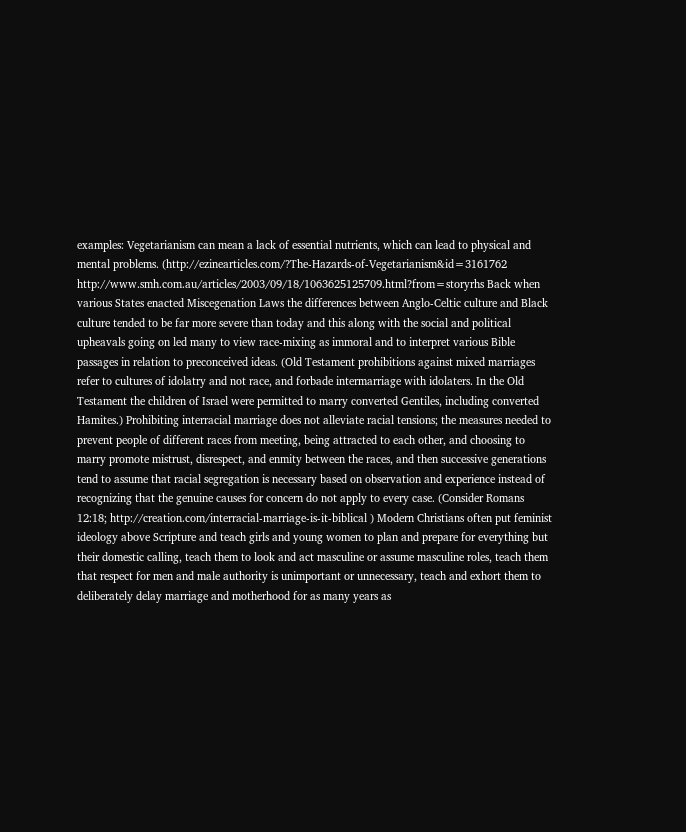examples: Vegetarianism can mean a lack of essential nutrients, which can lead to physical and mental problems. (http://ezinearticles.com/?The-Hazards-of-Vegetarianism&id=3161762 http://www.smh.com.au/articles/2003/09/18/1063625125709.html?from=storyrhs Back when various States enacted Miscegenation Laws the differences between Anglo-Celtic culture and Black culture tended to be far more severe than today and this along with the social and political upheavals going on led many to view race-mixing as immoral and to interpret various Bible passages in relation to preconceived ideas. (Old Testament prohibitions against mixed marriages refer to cultures of idolatry and not race, and forbade intermarriage with idolaters. In the Old Testament the children of Israel were permitted to marry converted Gentiles, including converted Hamites.) Prohibiting interracial marriage does not alleviate racial tensions; the measures needed to prevent people of different races from meeting, being attracted to each other, and choosing to marry promote mistrust, disrespect, and enmity between the races, and then successive generations tend to assume that racial segregation is necessary based on observation and experience instead of recognizing that the genuine causes for concern do not apply to every case. (Consider Romans 12:18; http://creation.com/interracial-marriage-is-it-biblical ) Modern Christians often put feminist ideology above Scripture and teach girls and young women to plan and prepare for everything but their domestic calling, teach them to look and act masculine or assume masculine roles, teach them that respect for men and male authority is unimportant or unnecessary, teach and exhort them to deliberately delay marriage and motherhood for as many years as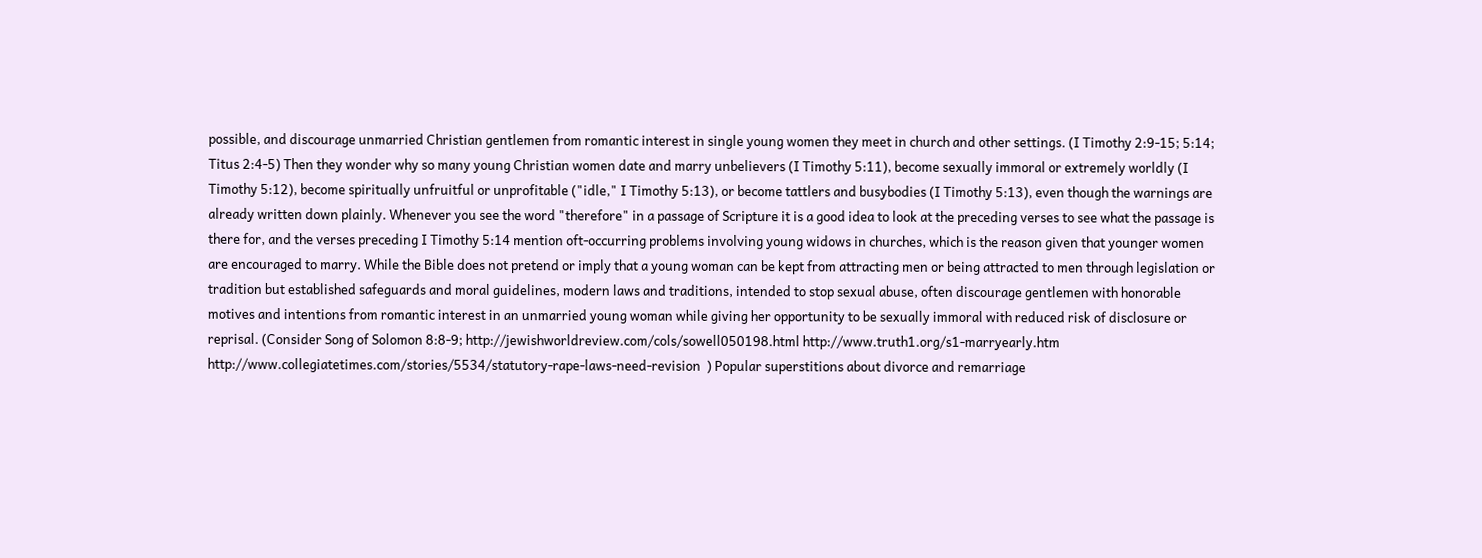possible, and discourage unmarried Christian gentlemen from romantic interest in single young women they meet in church and other settings. (I Timothy 2:9-15; 5:14; Titus 2:4-5) Then they wonder why so many young Christian women date and marry unbelievers (I Timothy 5:11), become sexually immoral or extremely worldly (I Timothy 5:12), become spiritually unfruitful or unprofitable ("idle," I Timothy 5:13), or become tattlers and busybodies (I Timothy 5:13), even though the warnings are already written down plainly. Whenever you see the word "therefore" in a passage of Scripture it is a good idea to look at the preceding verses to see what the passage is there for, and the verses preceding I Timothy 5:14 mention oft-occurring problems involving young widows in churches, which is the reason given that younger women are encouraged to marry. While the Bible does not pretend or imply that a young woman can be kept from attracting men or being attracted to men through legislation or tradition but established safeguards and moral guidelines, modern laws and traditions, intended to stop sexual abuse, often discourage gentlemen with honorable motives and intentions from romantic interest in an unmarried young woman while giving her opportunity to be sexually immoral with reduced risk of disclosure or reprisal. (Consider Song of Solomon 8:8-9; http://jewishworldreview.com/cols/sowell050198.html http://www.truth1.org/s1-marryearly.htm http://www.collegiatetimes.com/stories/5534/statutory-rape-laws-need-revision  ) Popular superstitions about divorce and remarriage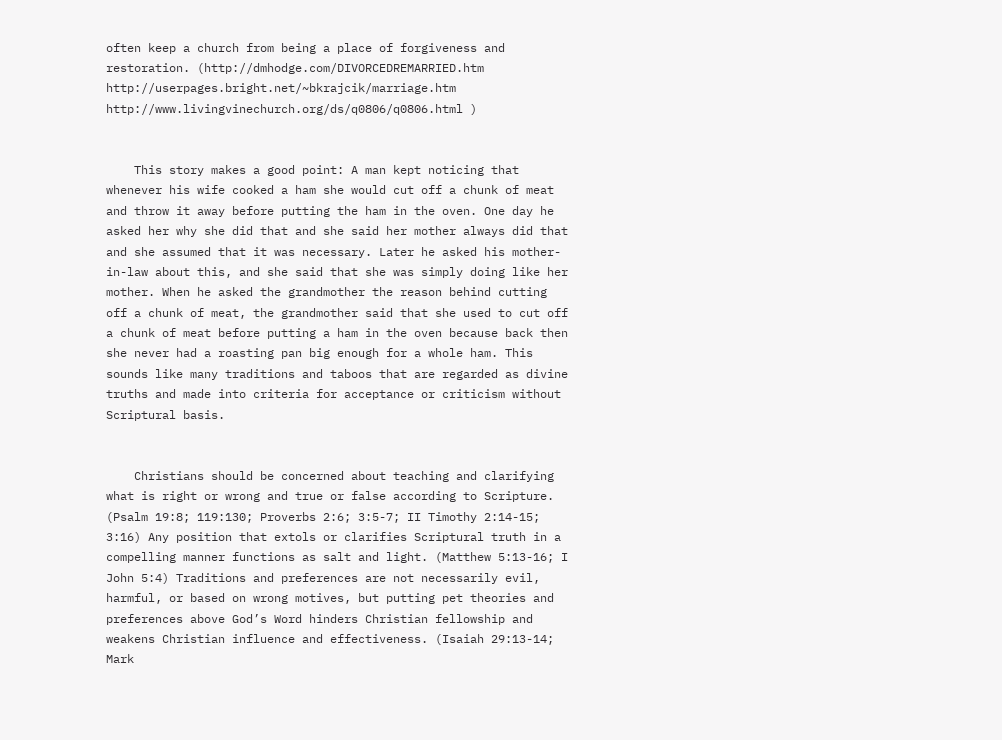often keep a church from being a place of forgiveness and restoration. (http://dmhodge.com/DIVORCEDREMARRIED.htm http://userpages.bright.net/~bkrajcik/marriage.htm http://www.livingvinechurch.org/ds/q0806/q0806.html )


    This story makes a good point: A man kept noticing that whenever his wife cooked a ham she would cut off a chunk of meat and throw it away before putting the ham in the oven. One day he asked her why she did that and she said her mother always did that and she assumed that it was necessary. Later he asked his mother-in-law about this, and she said that she was simply doing like her mother. When he asked the grandmother the reason behind cutting off a chunk of meat, the grandmother said that she used to cut off a chunk of meat before putting a ham in the oven because back then she never had a roasting pan big enough for a whole ham. This sounds like many traditions and taboos that are regarded as divine truths and made into criteria for acceptance or criticism without Scriptural basis.


    Christians should be concerned about teaching and clarifying what is right or wrong and true or false according to Scripture. (Psalm 19:8; 119:130; Proverbs 2:6; 3:5-7; II Timothy 2:14-15; 3:16) Any position that extols or clarifies Scriptural truth in a compelling manner functions as salt and light. (Matthew 5:13-16; I John 5:4) Traditions and preferences are not necessarily evil, harmful, or based on wrong motives, but putting pet theories and preferences above God’s Word hinders Christian fellowship and weakens Christian influence and effectiveness. (Isaiah 29:13-14; Mark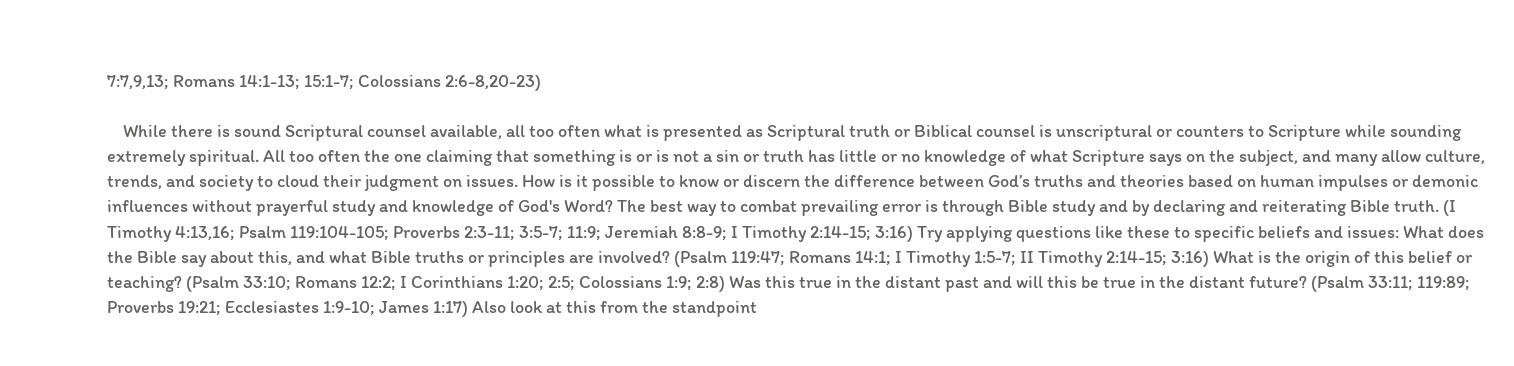7:7,9,13; Romans 14:1-13; 15:1-7; Colossians 2:6-8,20-23)

    While there is sound Scriptural counsel available, all too often what is presented as Scriptural truth or Biblical counsel is unscriptural or counters to Scripture while sounding extremely spiritual. All too often the one claiming that something is or is not a sin or truth has little or no knowledge of what Scripture says on the subject, and many allow culture, trends, and society to cloud their judgment on issues. How is it possible to know or discern the difference between God’s truths and theories based on human impulses or demonic influences without prayerful study and knowledge of God's Word? The best way to combat prevailing error is through Bible study and by declaring and reiterating Bible truth. (I Timothy 4:13,16; Psalm 119:104-105; Proverbs 2:3-11; 3:5-7; 11:9; Jeremiah 8:8-9; I Timothy 2:14-15; 3:16) Try applying questions like these to specific beliefs and issues: What does the Bible say about this, and what Bible truths or principles are involved? (Psalm 119:47; Romans 14:1; I Timothy 1:5-7; II Timothy 2:14-15; 3:16) What is the origin of this belief or teaching? (Psalm 33:10; Romans 12:2; I Corinthians 1:20; 2:5; Colossians 1:9; 2:8) Was this true in the distant past and will this be true in the distant future? (Psalm 33:11; 119:89; Proverbs 19:21; Ecclesiastes 1:9-10; James 1:17) Also look at this from the standpoint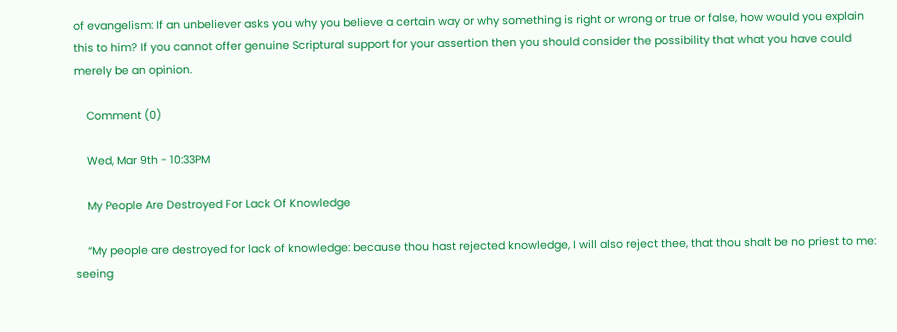of evangelism: If an unbeliever asks you why you believe a certain way or why something is right or wrong or true or false, how would you explain this to him? If you cannot offer genuine Scriptural support for your assertion then you should consider the possibility that what you have could merely be an opinion.

    Comment (0)

    Wed, Mar 9th - 10:33PM

    My People Are Destroyed For Lack Of Knowledge

    “My people are destroyed for lack of knowledge: because thou hast rejected knowledge, I will also reject thee, that thou shalt be no priest to me: seeing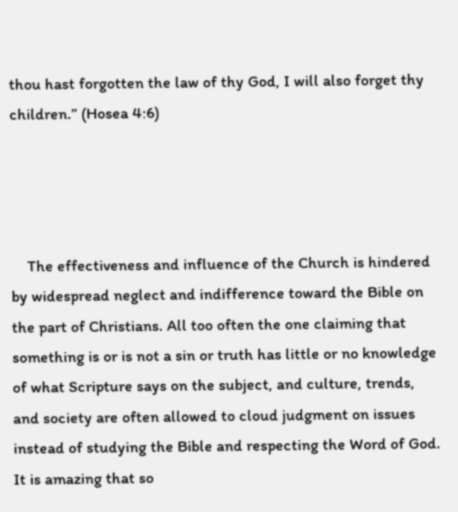thou hast forgotten the law of thy God, I will also forget thy children.” (Hosea 4:6)




    The effectiveness and influence of the Church is hindered by widespread neglect and indifference toward the Bible on the part of Christians. All too often the one claiming that something is or is not a sin or truth has little or no knowledge of what Scripture says on the subject, and culture, trends, and society are often allowed to cloud judgment on issues instead of studying the Bible and respecting the Word of God. It is amazing that so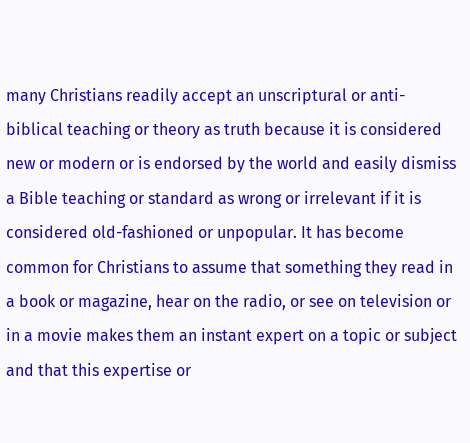many Christians readily accept an unscriptural or anti-biblical teaching or theory as truth because it is considered new or modern or is endorsed by the world and easily dismiss a Bible teaching or standard as wrong or irrelevant if it is considered old-fashioned or unpopular. It has become common for Christians to assume that something they read in a book or magazine, hear on the radio, or see on television or in a movie makes them an instant expert on a topic or subject and that this expertise or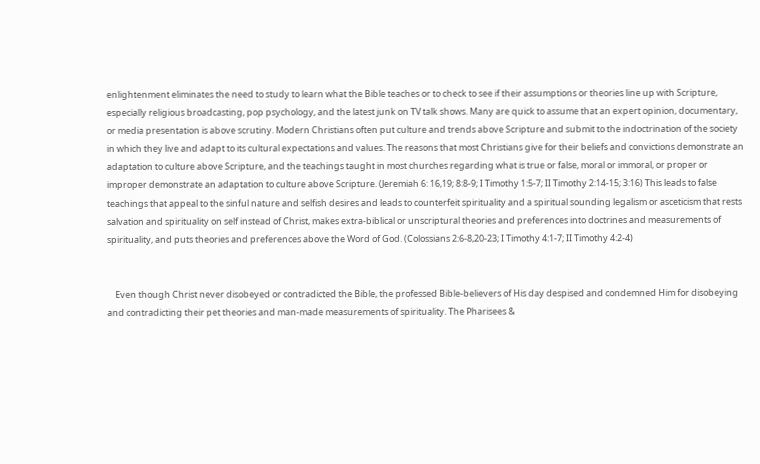enlightenment eliminates the need to study to learn what the Bible teaches or to check to see if their assumptions or theories line up with Scripture, especially religious broadcasting, pop psychology, and the latest junk on TV talk shows. Many are quick to assume that an expert opinion, documentary, or media presentation is above scrutiny. Modern Christians often put culture and trends above Scripture and submit to the indoctrination of the society in which they live and adapt to its cultural expectations and values. The reasons that most Christians give for their beliefs and convictions demonstrate an adaptation to culture above Scripture, and the teachings taught in most churches regarding what is true or false, moral or immoral, or proper or improper demonstrate an adaptation to culture above Scripture. (Jeremiah 6: 16,19; 8:8-9; I Timothy 1:5-7; II Timothy 2:14-15; 3:16) This leads to false teachings that appeal to the sinful nature and selfish desires and leads to counterfeit spirituality and a spiritual sounding legalism or asceticism that rests salvation and spirituality on self instead of Christ, makes extra-biblical or unscriptural theories and preferences into doctrines and measurements of spirituality, and puts theories and preferences above the Word of God. (Colossians 2:6-8,20-23; I Timothy 4:1-7; II Timothy 4:2-4)


    Even though Christ never disobeyed or contradicted the Bible, the professed Bible-believers of His day despised and condemned Him for disobeying and contradicting their pet theories and man-made measurements of spirituality. The Pharisees &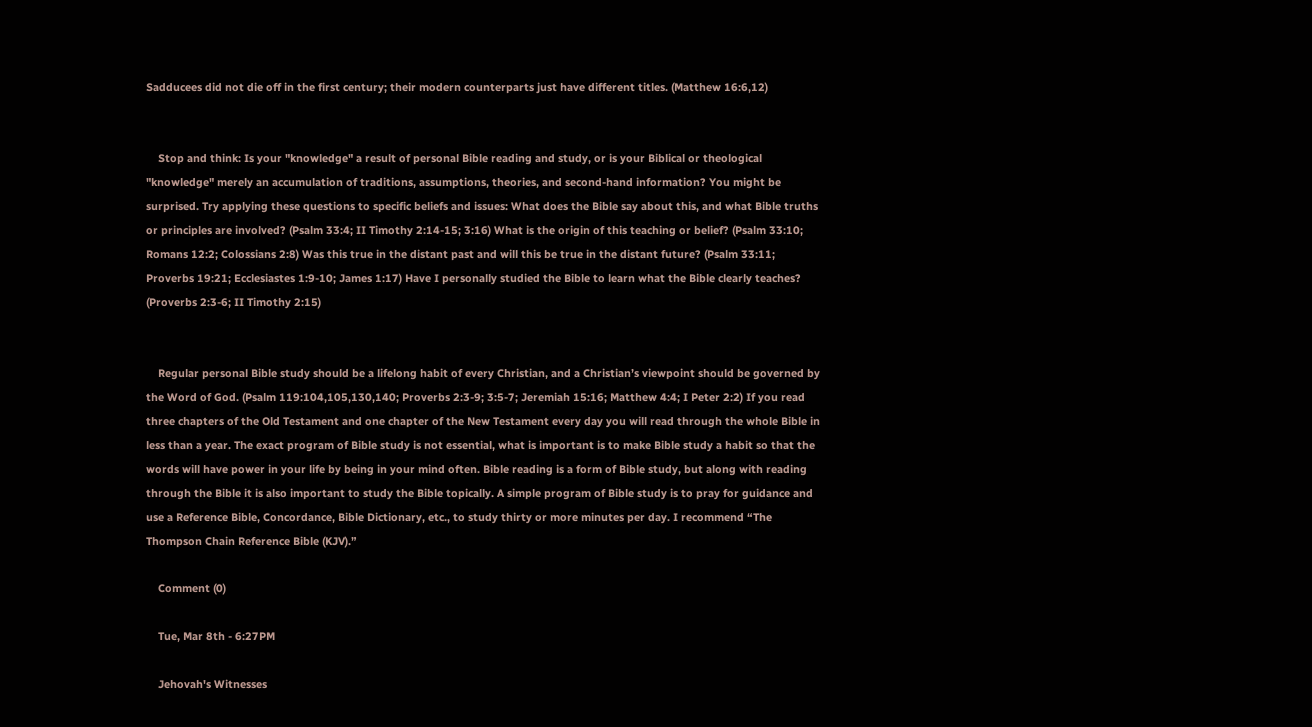Sadducees did not die off in the first century; their modern counterparts just have different titles. (Matthew 16:6,12)


    Stop and think: Is your "knowledge" a result of personal Bible reading and study, or is your Biblical or theological "knowledge" merely an accumulation of traditions, assumptions, theories, and second-hand information? You might be surprised. Try applying these questions to specific beliefs and issues: What does the Bible say about this, and what Bible truths or principles are involved? (Psalm 33:4; II Timothy 2:14-15; 3:16) What is the origin of this teaching or belief? (Psalm 33:10; Romans 12:2; Colossians 2:8) Was this true in the distant past and will this be true in the distant future? (Psalm 33:11; Proverbs 19:21; Ecclesiastes 1:9-10; James 1:17) Have I personally studied the Bible to learn what the Bible clearly teaches? (Proverbs 2:3-6; II Timothy 2:15)


    Regular personal Bible study should be a lifelong habit of every Christian, and a Christian’s viewpoint should be governed by the Word of God. (Psalm 119:104,105,130,140; Proverbs 2:3-9; 3:5-7; Jeremiah 15:16; Matthew 4:4; I Peter 2:2) If you read three chapters of the Old Testament and one chapter of the New Testament every day you will read through the whole Bible in less than a year. The exact program of Bible study is not essential, what is important is to make Bible study a habit so that the words will have power in your life by being in your mind often. Bible reading is a form of Bible study, but along with reading through the Bible it is also important to study the Bible topically. A simple program of Bible study is to pray for guidance and use a Reference Bible, Concordance, Bible Dictionary, etc., to study thirty or more minutes per day. I recommend “The Thompson Chain Reference Bible (KJV).”

    Comment (0)

    Tue, Mar 8th - 6:27PM

    Jehovah's Witnesses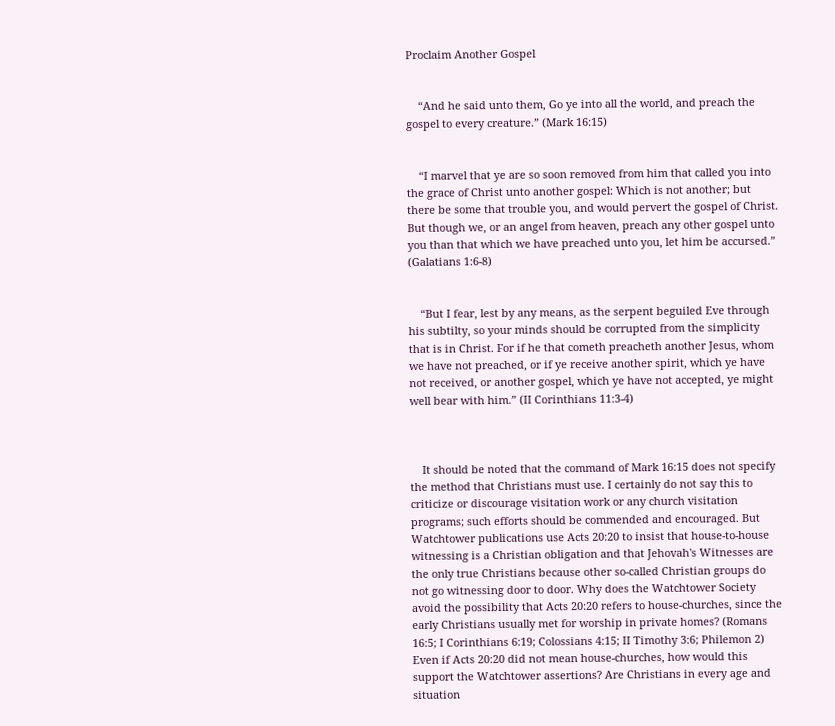Proclaim Another Gospel


    “And he said unto them, Go ye into all the world, and preach the gospel to every creature.” (Mark 16:15)


    “I marvel that ye are so soon removed from him that called you into the grace of Christ unto another gospel: Which is not another; but there be some that trouble you, and would pervert the gospel of Christ. But though we, or an angel from heaven, preach any other gospel unto you than that which we have preached unto you, let him be accursed.” (Galatians 1:6-8)


    “But I fear, lest by any means, as the serpent beguiled Eve through his subtilty, so your minds should be corrupted from the simplicity that is in Christ. For if he that cometh preacheth another Jesus, whom we have not preached, or if ye receive another spirit, which ye have not received, or another gospel, which ye have not accepted, ye might well bear with him.” (II Corinthians 11:3-4)



    It should be noted that the command of Mark 16:15 does not specify the method that Christians must use. I certainly do not say this to criticize or discourage visitation work or any church visitation programs; such efforts should be commended and encouraged. But Watchtower publications use Acts 20:20 to insist that house-to-house witnessing is a Christian obligation and that Jehovah's Witnesses are the only true Christians because other so-called Christian groups do not go witnessing door to door. Why does the Watchtower Society avoid the possibility that Acts 20:20 refers to house-churches, since the early Christians usually met for worship in private homes? (Romans 16:5; I Corinthians 6:19; Colossians 4:15; II Timothy 3:6; Philemon 2) Even if Acts 20:20 did not mean house-churches, how would this support the Watchtower assertions? Are Christians in every age and situation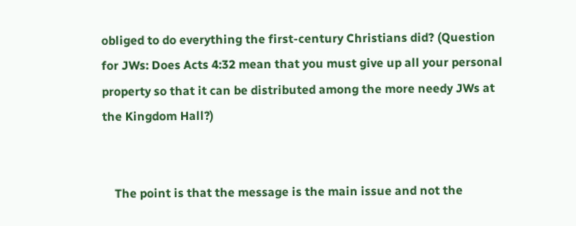obliged to do everything the first-century Christians did? (Question for JWs: Does Acts 4:32 mean that you must give up all your personal property so that it can be distributed among the more needy JWs at the Kingdom Hall?)


    The point is that the message is the main issue and not the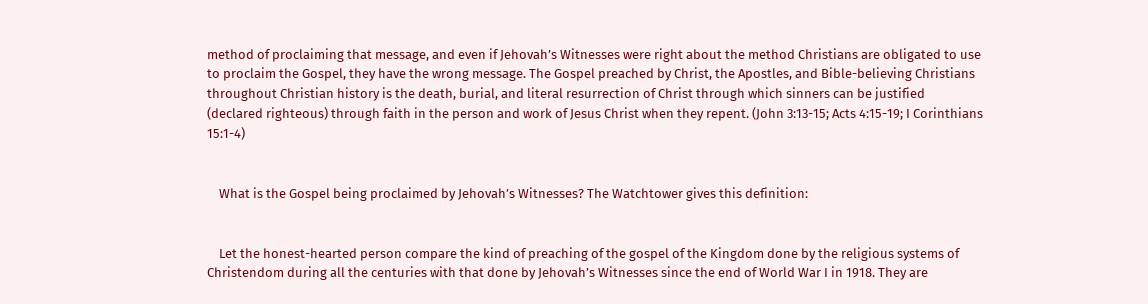method of proclaiming that message, and even if Jehovah’s Witnesses were right about the method Christians are obligated to use to proclaim the Gospel, they have the wrong message. The Gospel preached by Christ, the Apostles, and Bible-believing Christians throughout Christian history is the death, burial, and literal resurrection of Christ through which sinners can be justified (declared righteous) through faith in the person and work of Jesus Christ when they repent. (John 3:13-15; Acts 4:15-19; I Corinthians 15:1-4)


    What is the Gospel being proclaimed by Jehovah’s Witnesses? The Watchtower gives this definition:


    Let the honest-hearted person compare the kind of preaching of the gospel of the Kingdom done by the religious systems of Christendom during all the centuries with that done by Jehovah’s Witnesses since the end of World War I in 1918. They are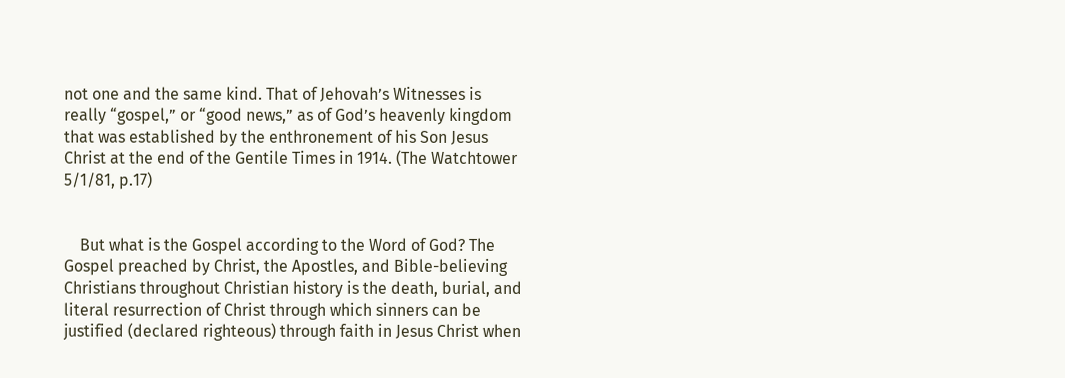not one and the same kind. That of Jehovah’s Witnesses is really “gospel,” or “good news,” as of God’s heavenly kingdom that was established by the enthronement of his Son Jesus Christ at the end of the Gentile Times in 1914. (The Watchtower 5/1/81, p.17)


    But what is the Gospel according to the Word of God? The Gospel preached by Christ, the Apostles, and Bible-believing Christians throughout Christian history is the death, burial, and literal resurrection of Christ through which sinners can be justified (declared righteous) through faith in Jesus Christ when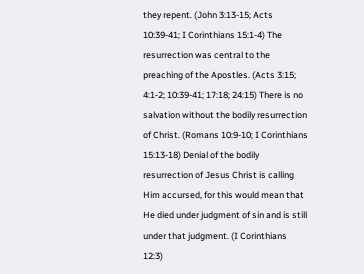they repent. (John 3:13-15; Acts 10:39-41; I Corinthians 15:1-4) The resurrection was central to the preaching of the Apostles. (Acts 3:15; 4:1-2; 10:39-41; 17:18; 24:15) There is no salvation without the bodily resurrection of Christ. (Romans 10:9-10; I Corinthians 15:13-18) Denial of the bodily resurrection of Jesus Christ is calling Him accursed, for this would mean that He died under judgment of sin and is still under that judgment. (I Corinthians 12:3)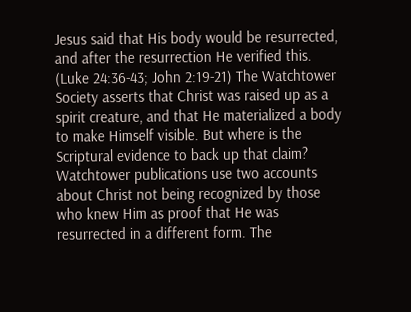Jesus said that His body would be resurrected, and after the resurrection He verified this. (Luke 24:36-43; John 2:19-21) The Watchtower Society asserts that Christ was raised up as a spirit creature, and that He materialized a body to make Himself visible. But where is the Scriptural evidence to back up that claim? Watchtower publications use two accounts about Christ not being recognized by those who knew Him as proof that He was resurrected in a different form. The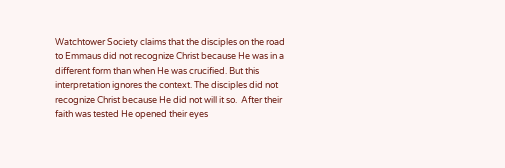Watchtower Society claims that the disciples on the road to Emmaus did not recognize Christ because He was in a different form than when He was crucified. But this interpretation ignores the context. The disciples did not recognize Christ because He did not will it so.  After their faith was tested He opened their eyes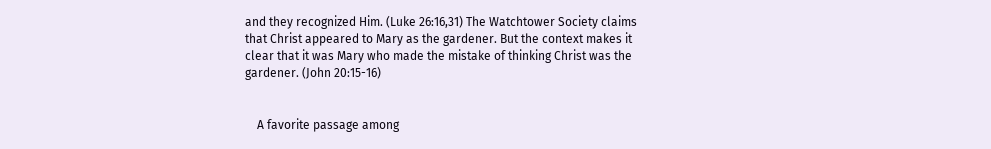and they recognized Him. (Luke 26:16,31) The Watchtower Society claims that Christ appeared to Mary as the gardener. But the context makes it clear that it was Mary who made the mistake of thinking Christ was the gardener. (John 20:15-16)


    A favorite passage among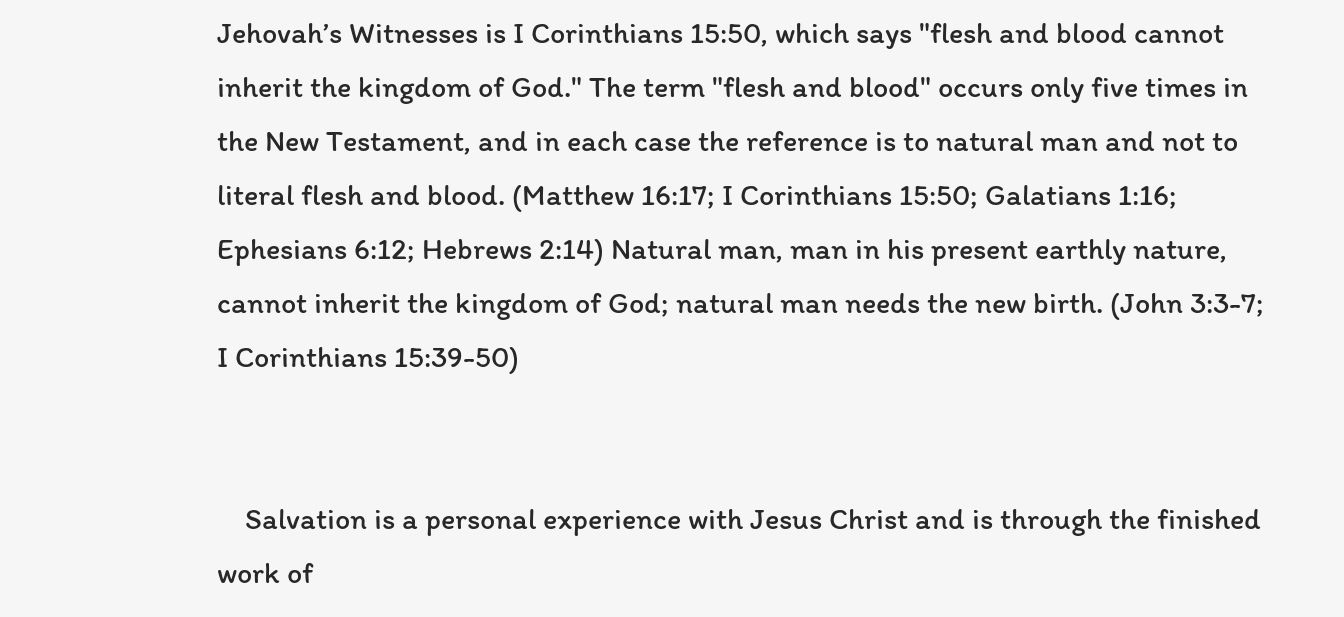Jehovah’s Witnesses is I Corinthians 15:50, which says "flesh and blood cannot inherit the kingdom of God." The term "flesh and blood" occurs only five times in the New Testament, and in each case the reference is to natural man and not to literal flesh and blood. (Matthew 16:17; I Corinthians 15:50; Galatians 1:16; Ephesians 6:12; Hebrews 2:14) Natural man, man in his present earthly nature, cannot inherit the kingdom of God; natural man needs the new birth. (John 3:3-7; I Corinthians 15:39-50)


    Salvation is a personal experience with Jesus Christ and is through the finished work of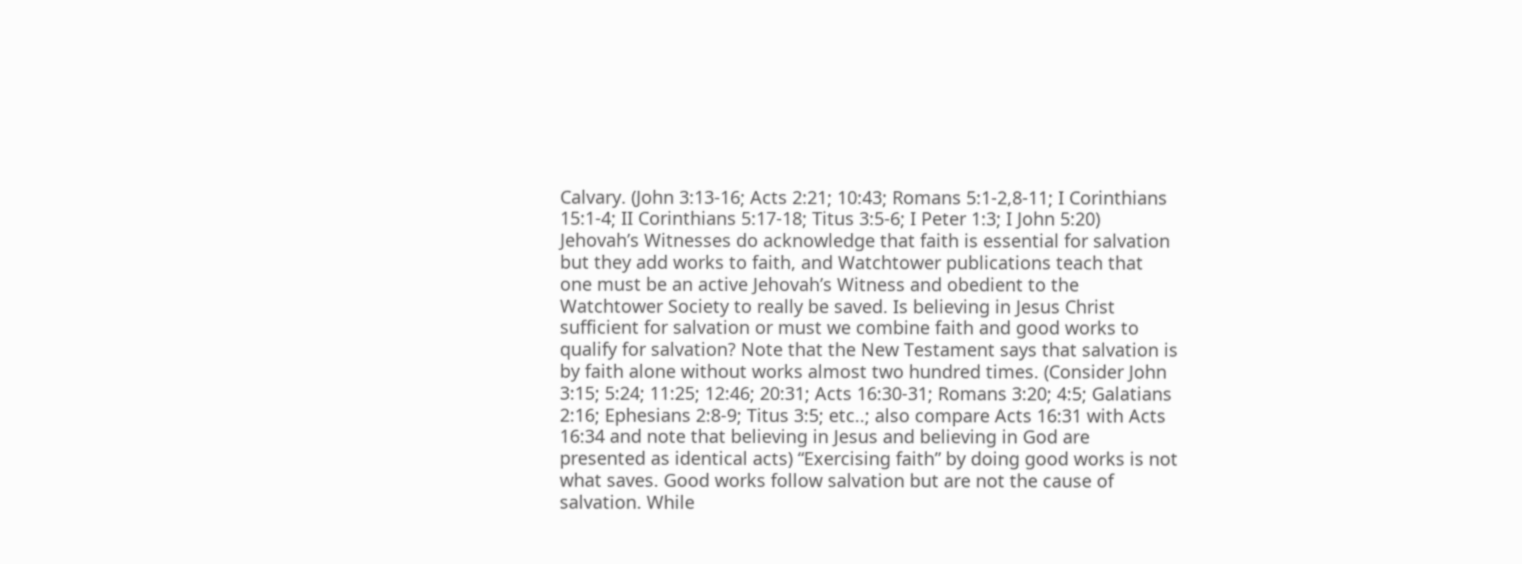Calvary. (John 3:13-16; Acts 2:21; 10:43; Romans 5:1-2,8-11; I Corinthians 15:1-4; II Corinthians 5:17-18; Titus 3:5-6; I Peter 1:3; I John 5:20) Jehovah’s Witnesses do acknowledge that faith is essential for salvation but they add works to faith, and Watchtower publications teach that one must be an active Jehovah’s Witness and obedient to the Watchtower Society to really be saved. Is believing in Jesus Christ sufficient for salvation or must we combine faith and good works to qualify for salvation? Note that the New Testament says that salvation is by faith alone without works almost two hundred times. (Consider John 3:15; 5:24; 11:25; 12:46; 20:31; Acts 16:30-31; Romans 3:20; 4:5; Galatians 2:16; Ephesians 2:8-9; Titus 3:5; etc..; also compare Acts 16:31 with Acts 16:34 and note that believing in Jesus and believing in God are presented as identical acts) “Exercising faith” by doing good works is not what saves. Good works follow salvation but are not the cause of salvation. While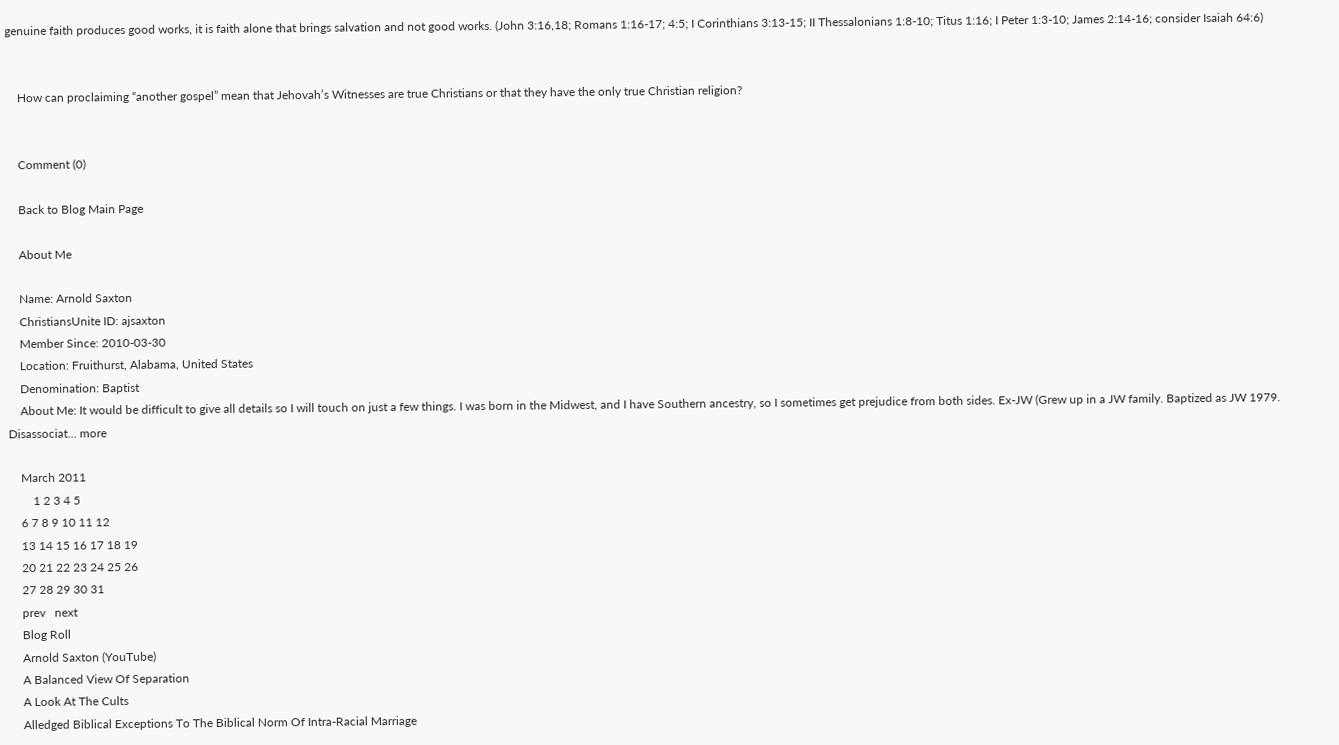genuine faith produces good works, it is faith alone that brings salvation and not good works. (John 3:16,18; Romans 1:16-17; 4:5; I Corinthians 3:13-15; II Thessalonians 1:8-10; Titus 1:16; I Peter 1:3-10; James 2:14-16; consider Isaiah 64:6)


    How can proclaiming “another gospel” mean that Jehovah’s Witnesses are true Christians or that they have the only true Christian religion?


    Comment (0)

    Back to Blog Main Page

    About Me

    Name: Arnold Saxton
    ChristiansUnite ID: ajsaxton
    Member Since: 2010-03-30
    Location: Fruithurst, Alabama, United States
    Denomination: Baptist
    About Me: It would be difficult to give all details so I will touch on just a few things. I was born in the Midwest, and I have Southern ancestry, so I sometimes get prejudice from both sides. Ex-JW (Grew up in a JW family. Baptized as JW 1979. Disassociat... more

    March 2011
        1 2 3 4 5
    6 7 8 9 10 11 12
    13 14 15 16 17 18 19
    20 21 22 23 24 25 26
    27 28 29 30 31
    prev   next
    Blog Roll
    Arnold Saxton (YouTube)
    A Balanced View Of Separation
    A Look At The Cults
    Alledged Biblical Exceptions To The Biblical Norm Of Intra-Racial Marriage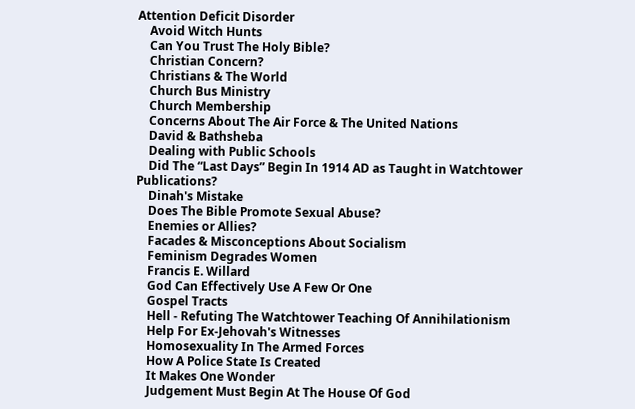Attention Deficit Disorder
    Avoid Witch Hunts
    Can You Trust The Holy Bible?
    Christian Concern?
    Christians & The World
    Church Bus Ministry
    Church Membership
    Concerns About The Air Force & The United Nations
    David & Bathsheba
    Dealing with Public Schools
    Did The “Last Days” Begin In 1914 AD as Taught in Watchtower Publications?
    Dinah's Mistake
    Does The Bible Promote Sexual Abuse?
    Enemies or Allies?
    Facades & Misconceptions About Socialism
    Feminism Degrades Women
    Francis E. Willard
    God Can Effectively Use A Few Or One
    Gospel Tracts
    Hell - Refuting The Watchtower Teaching Of Annihilationism
    Help For Ex-Jehovah's Witnesses
    Homosexuality In The Armed Forces
    How A Police State Is Created
    It Makes One Wonder
    Judgement Must Begin At The House Of God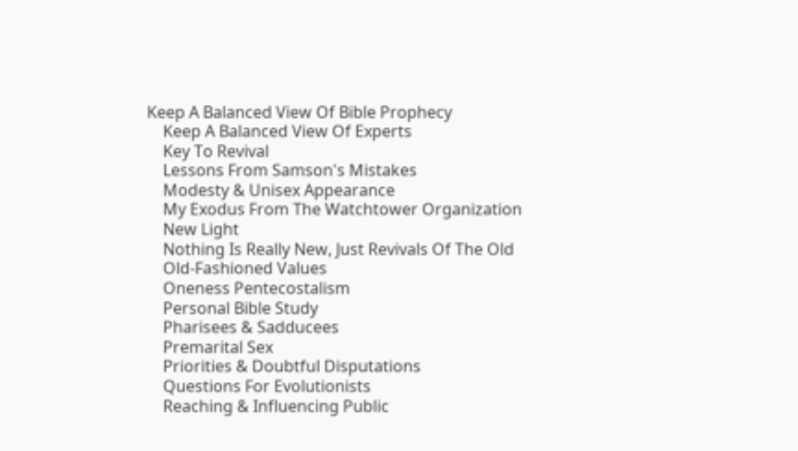Keep A Balanced View Of Bible Prophecy
    Keep A Balanced View Of Experts
    Key To Revival
    Lessons From Samson's Mistakes
    Modesty & Unisex Appearance
    My Exodus From The Watchtower Organization
    New Light
    Nothing Is Really New, Just Revivals Of The Old
    Old-Fashioned Values
    Oneness Pentecostalism
    Personal Bible Study
    Pharisees & Sadducees
    Premarital Sex
    Priorities & Doubtful Disputations
    Questions For Evolutionists
    Reaching & Influencing Public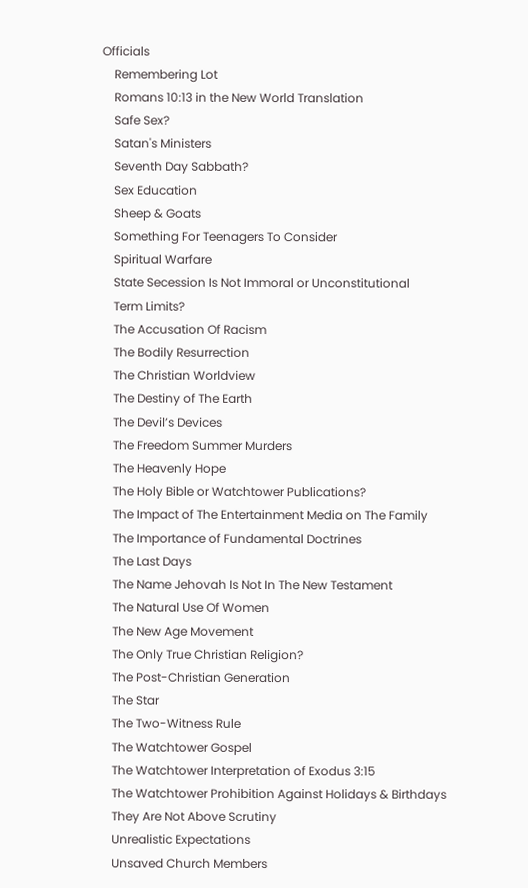Officials
    Remembering Lot
    Romans 10:13 in the New World Translation
    Safe Sex?
    Satan's Ministers
    Seventh Day Sabbath?
    Sex Education
    Sheep & Goats
    Something For Teenagers To Consider
    Spiritual Warfare
    State Secession Is Not Immoral or Unconstitutional
    Term Limits?
    The Accusation Of Racism
    The Bodily Resurrection
    The Christian Worldview
    The Destiny of The Earth
    The Devil’s Devices
    The Freedom Summer Murders
    The Heavenly Hope
    The Holy Bible or Watchtower Publications?
    The Impact of The Entertainment Media on The Family
    The Importance of Fundamental Doctrines
    The Last Days
    The Name Jehovah Is Not In The New Testament
    The Natural Use Of Women
    The New Age Movement
    The Only True Christian Religion?
    The Post-Christian Generation
    The Star
    The Two-Witness Rule
    The Watchtower Gospel
    The Watchtower Interpretation of Exodus 3:15
    The Watchtower Prohibition Against Holidays & Birthdays
    They Are Not Above Scrutiny
    Unrealistic Expectations
    Unsaved Church Members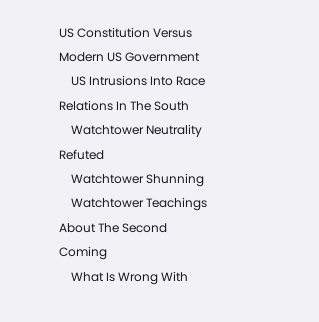US Constitution Versus Modern US Government
    US Intrusions Into Race Relations In The South
    Watchtower Neutrality Refuted
    Watchtower Shunning
    Watchtower Teachings About The Second Coming
    What Is Wrong With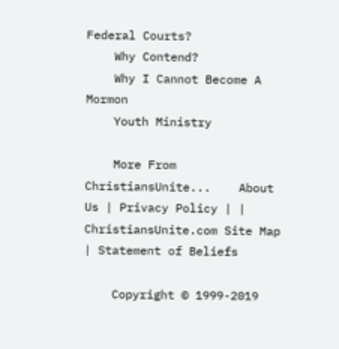Federal Courts?
    Why Contend?
    Why I Cannot Become A Mormon
    Youth Ministry

    More From ChristiansUnite...    About Us | Privacy Policy | | ChristiansUnite.com Site Map | Statement of Beliefs

    Copyright © 1999-2019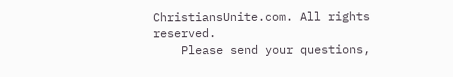ChristiansUnite.com. All rights reserved.
    Please send your questions,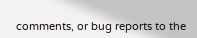comments, or bug reports to the